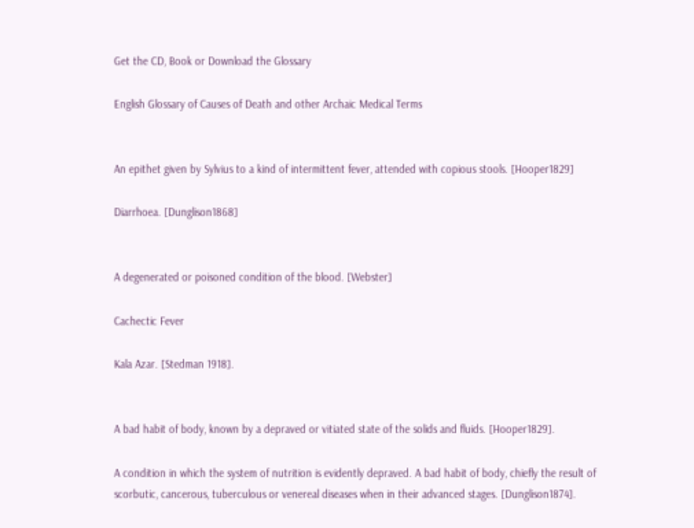Get the CD, Book or Download the Glossary

English Glossary of Causes of Death and other Archaic Medical Terms


An epithet given by Sylvius to a kind of intermittent fever, attended with copious stools. [Hooper1829]

Diarrhoea. [Dunglison1868]


A degenerated or poisoned condition of the blood. [Webster]

Cachectic Fever

Kala Azar. [Stedman 1918].


A bad habit of body, known by a depraved or vitiated state of the solids and fluids. [Hooper1829].

A condition in which the system of nutrition is evidently depraved. A bad habit of body, chiefly the result of scorbutic, cancerous, tuberculous or venereal diseases when in their advanced stages. [Dunglison1874].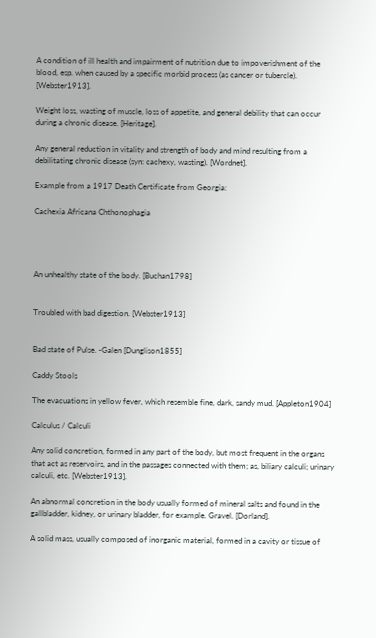A condition of ill health and impairment of nutrition due to impoverishment of the blood, esp. when caused by a specific morbid process (as cancer or tubercle). [Webster1913].

Weight loss, wasting of muscle, loss of appetite, and general debility that can occur during a chronic disease. [Heritage].

Any general reduction in vitality and strength of body and mind resulting from a debilitating chronic disease (syn: cachexy, wasting). [Wordnet].

Example from a 1917 Death Certificate from Georgia:

Cachexia Africana Chthonophagia




An unhealthy state of the body. [Buchan1798]


Troubled with bad digestion. [Webster1913]


Bad state of Pulse. -Galen [Dunglison1855]

Caddy Stools

The evacuations in yellow fever, which resemble fine, dark, sandy mud. [Appleton1904]

Calculus / Calculi

Any solid concretion, formed in any part of the body, but most frequent in the organs that act as reservoirs, and in the passages connected with them; as, biliary calculi; urinary calculi, etc. [Webster1913].

An abnormal concretion in the body usually formed of mineral salts and found in the gallbladder, kidney, or urinary bladder, for example. Gravel. [Dorland].

A solid mass, usually composed of inorganic material, formed in a cavity or tissue of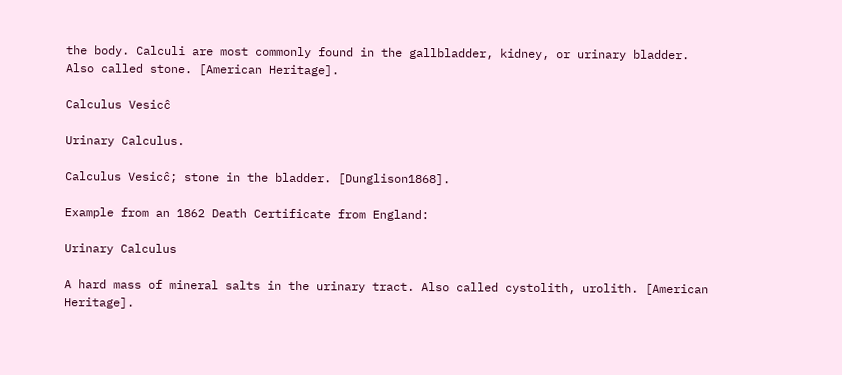the body. Calculi are most commonly found in the gallbladder, kidney, or urinary bladder. Also called stone. [American Heritage].

Calculus Vesicĉ

Urinary Calculus.

Calculus Vesicĉ; stone in the bladder. [Dunglison1868].

Example from an 1862 Death Certificate from England:

Urinary Calculus

A hard mass of mineral salts in the urinary tract. Also called cystolith, urolith. [American Heritage].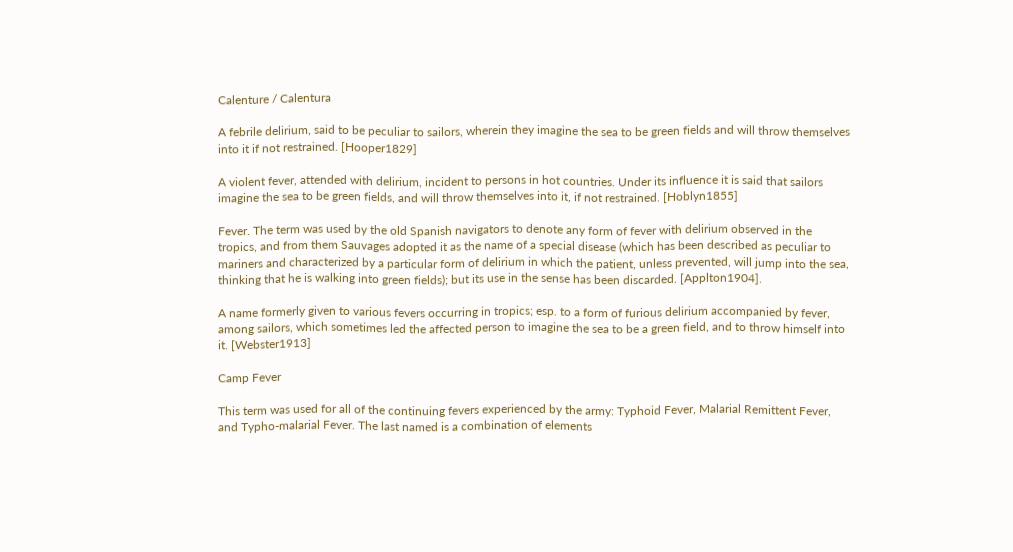Calenture / Calentura

A febrile delirium, said to be peculiar to sailors, wherein they imagine the sea to be green fields and will throw themselves into it if not restrained. [Hooper1829]

A violent fever, attended with delirium, incident to persons in hot countries. Under its influence it is said that sailors imagine the sea to be green fields, and will throw themselves into it, if not restrained. [Hoblyn1855]

Fever. The term was used by the old Spanish navigators to denote any form of fever with delirium observed in the tropics, and from them Sauvages adopted it as the name of a special disease (which has been described as peculiar to mariners and characterized by a particular form of delirium in which the patient, unless prevented, will jump into the sea, thinking that he is walking into green fields); but its use in the sense has been discarded. [Applton1904].

A name formerly given to various fevers occurring in tropics; esp. to a form of furious delirium accompanied by fever, among sailors, which sometimes led the affected person to imagine the sea to be a green field, and to throw himself into it. [Webster1913]

Camp Fever

This term was used for all of the continuing fevers experienced by the army: Typhoid Fever, Malarial Remittent Fever, and Typho-malarial Fever. The last named is a combination of elements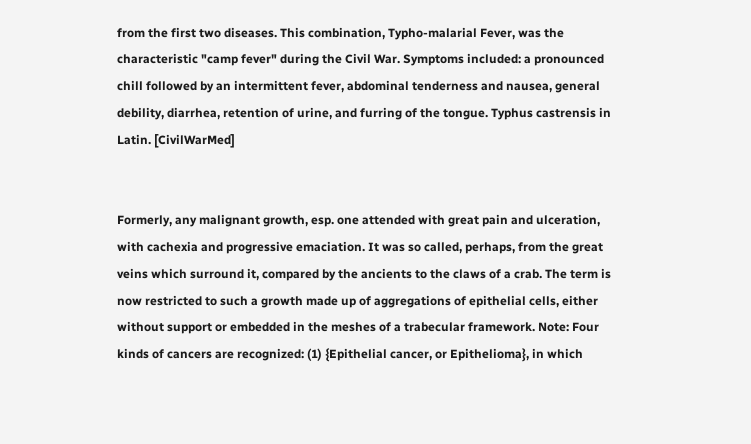from the first two diseases. This combination, Typho-malarial Fever, was the characteristic "camp fever" during the Civil War. Symptoms included: a pronounced chill followed by an intermittent fever, abdominal tenderness and nausea, general debility, diarrhea, retention of urine, and furring of the tongue. Typhus castrensis in Latin. [CivilWarMed]


Formerly, any malignant growth, esp. one attended with great pain and ulceration, with cachexia and progressive emaciation. It was so called, perhaps, from the great veins which surround it, compared by the ancients to the claws of a crab. The term is now restricted to such a growth made up of aggregations of epithelial cells, either without support or embedded in the meshes of a trabecular framework. Note: Four kinds of cancers are recognized: (1) {Epithelial cancer, or Epithelioma}, in which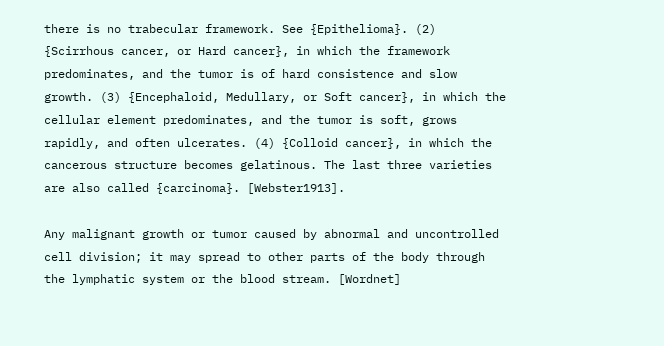there is no trabecular framework. See {Epithelioma}. (2) {Scirrhous cancer, or Hard cancer}, in which the framework predominates, and the tumor is of hard consistence and slow growth. (3) {Encephaloid, Medullary, or Soft cancer}, in which the cellular element predominates, and the tumor is soft, grows rapidly, and often ulcerates. (4) {Colloid cancer}, in which the cancerous structure becomes gelatinous. The last three varieties are also called {carcinoma}. [Webster1913].

Any malignant growth or tumor caused by abnormal and uncontrolled cell division; it may spread to other parts of the body through the lymphatic system or the blood stream. [Wordnet]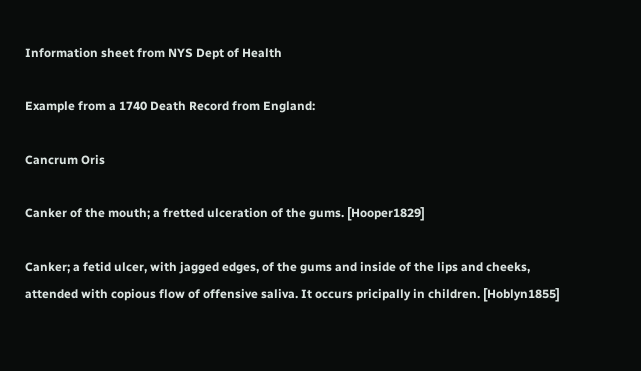Information sheet from NYS Dept of Health

Example from a 1740 Death Record from England:

Cancrum Oris

Canker of the mouth; a fretted ulceration of the gums. [Hooper1829]

Canker; a fetid ulcer, with jagged edges, of the gums and inside of the lips and cheeks, attended with copious flow of offensive saliva. It occurs pricipally in children. [Hoblyn1855]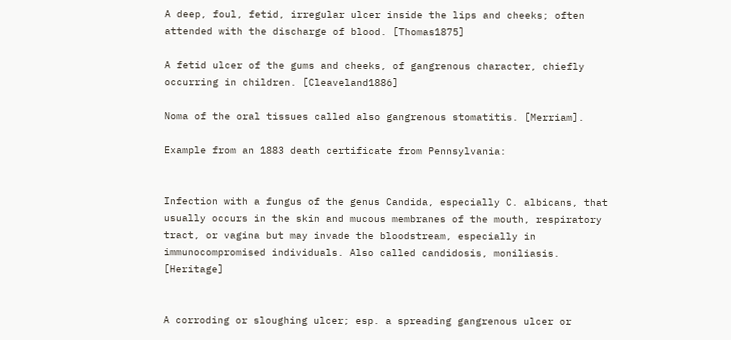A deep, foul, fetid, irregular ulcer inside the lips and cheeks; often attended with the discharge of blood. [Thomas1875]

A fetid ulcer of the gums and cheeks, of gangrenous character, chiefly occurring in children. [Cleaveland1886]

Noma of the oral tissues called also gangrenous stomatitis. [Merriam].

Example from an 1883 death certificate from Pennsylvania:


Infection with a fungus of the genus Candida, especially C. albicans, that usually occurs in the skin and mucous membranes of the mouth, respiratory tract, or vagina but may invade the bloodstream, especially in immunocompromised individuals. Also called candidosis, moniliasis. [Heritage]


A corroding or sloughing ulcer; esp. a spreading gangrenous ulcer or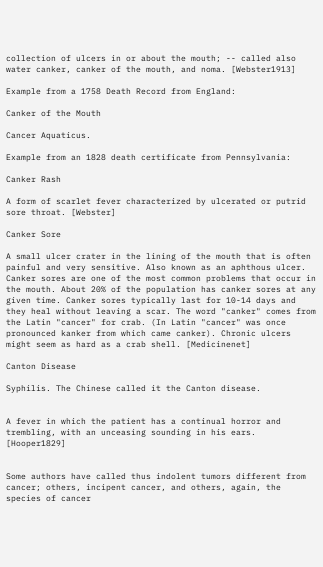collection of ulcers in or about the mouth; -- called also water canker, canker of the mouth, and noma. [Webster1913]

Example from a 1758 Death Record from England:

Canker of the Mouth

Cancer Aquaticus.

Example from an 1828 death certificate from Pennsylvania:

Canker Rash

A form of scarlet fever characterized by ulcerated or putrid sore throat. [Webster]

Canker Sore

A small ulcer crater in the lining of the mouth that is often painful and very sensitive. Also known as an aphthous ulcer. Canker sores are one of the most common problems that occur in the mouth. About 20% of the population has canker sores at any given time. Canker sores typically last for 10-14 days and they heal without leaving a scar. The word "canker" comes from the Latin "cancer" for crab. (In Latin "cancer" was once pronounced kanker from which came canker). Chronic ulcers might seem as hard as a crab shell. [Medicinenet]

Canton Disease

Syphilis. The Chinese called it the Canton disease.


A fever in which the patient has a continual horror and trembling, with an unceasing sounding in his ears. [Hooper1829]


Some authors have called thus indolent tumors different from cancer; others, incipent cancer, and others, again, the species of cancer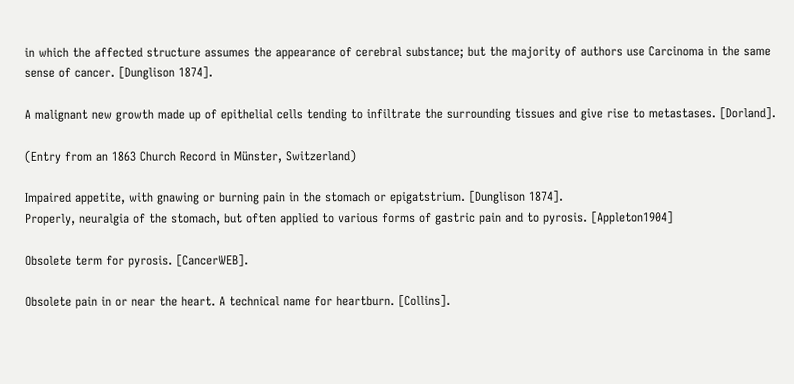in which the affected structure assumes the appearance of cerebral substance; but the majority of authors use Carcinoma in the same sense of cancer. [Dunglison 1874].

A malignant new growth made up of epithelial cells tending to infiltrate the surrounding tissues and give rise to metastases. [Dorland].

(Entry from an 1863 Church Record in Münster, Switzerland)

Impaired appetite, with gnawing or burning pain in the stomach or epigatstrium. [Dunglison 1874].
Properly, neuralgia of the stomach, but often applied to various forms of gastric pain and to pyrosis. [Appleton1904]

Obsolete term for pyrosis. [CancerWEB].

Obsolete pain in or near the heart. A technical name for heartburn. [Collins].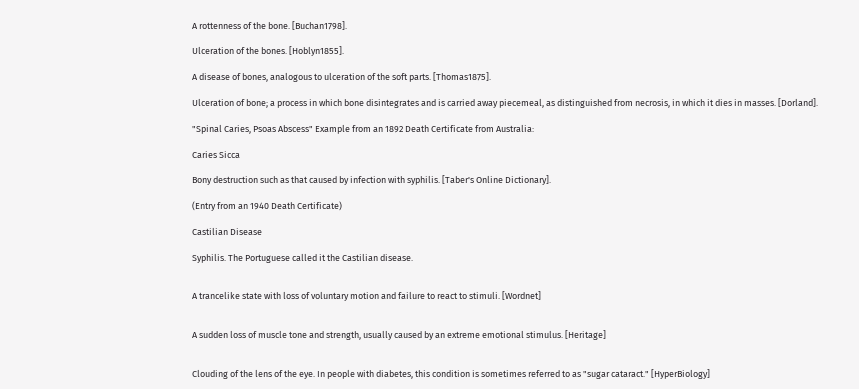A rottenness of the bone. [Buchan1798].

Ulceration of the bones. [Hoblyn1855].

A disease of bones, analogous to ulceration of the soft parts. [Thomas1875].

Ulceration of bone; a process in which bone disintegrates and is carried away piecemeal, as distinguished from necrosis, in which it dies in masses. [Dorland].

"Spinal Caries, Psoas Abscess" Example from an 1892 Death Certificate from Australia:

Caries Sicca

Bony destruction such as that caused by infection with syphilis. [Taber's Online Dictionary].

(Entry from an 1940 Death Certificate)

Castilian Disease

Syphilis. The Portuguese called it the Castilian disease.


A trancelike state with loss of voluntary motion and failure to react to stimuli. [Wordnet]


A sudden loss of muscle tone and strength, usually caused by an extreme emotional stimulus. [Heritage]


Clouding of the lens of the eye. In people with diabetes, this condition is sometimes referred to as "sugar cataract." [HyperBiology]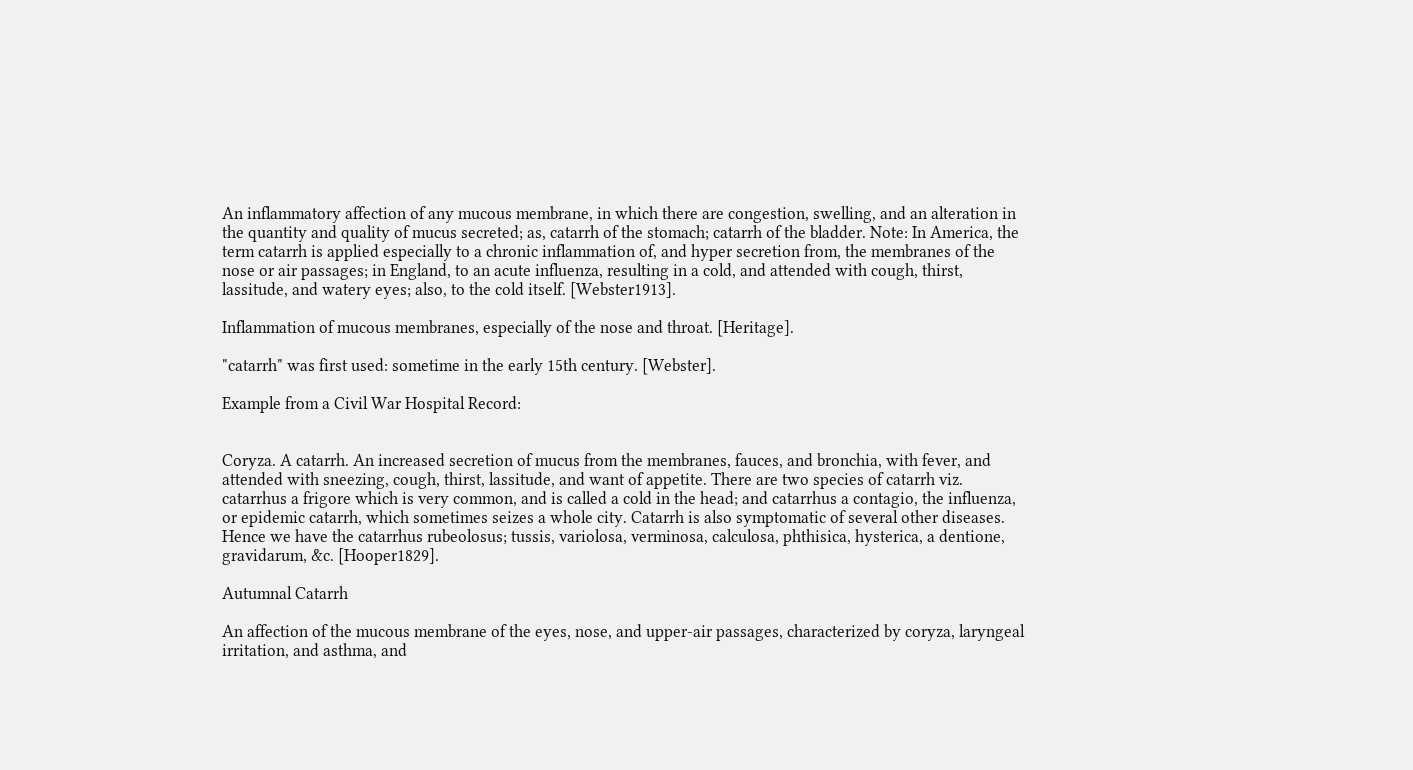An inflammatory affection of any mucous membrane, in which there are congestion, swelling, and an alteration in the quantity and quality of mucus secreted; as, catarrh of the stomach; catarrh of the bladder. Note: In America, the term catarrh is applied especially to a chronic inflammation of, and hyper secretion from, the membranes of the nose or air passages; in England, to an acute influenza, resulting in a cold, and attended with cough, thirst, lassitude, and watery eyes; also, to the cold itself. [Webster1913].

Inflammation of mucous membranes, especially of the nose and throat. [Heritage].

"catarrh" was first used: sometime in the early 15th century. [Webster].

Example from a Civil War Hospital Record:


Coryza. A catarrh. An increased secretion of mucus from the membranes, fauces, and bronchia, with fever, and attended with sneezing, cough, thirst, lassitude, and want of appetite. There are two species of catarrh viz. catarrhus a frigore which is very common, and is called a cold in the head; and catarrhus a contagio, the influenza, or epidemic catarrh, which sometimes seizes a whole city. Catarrh is also symptomatic of several other diseases. Hence we have the catarrhus rubeolosus; tussis, variolosa, verminosa, calculosa, phthisica, hysterica, a dentione, gravidarum, &c. [Hooper1829].

Autumnal Catarrh

An affection of the mucous membrane of the eyes, nose, and upper-air passages, characterized by coryza, laryngeal irritation, and asthma, and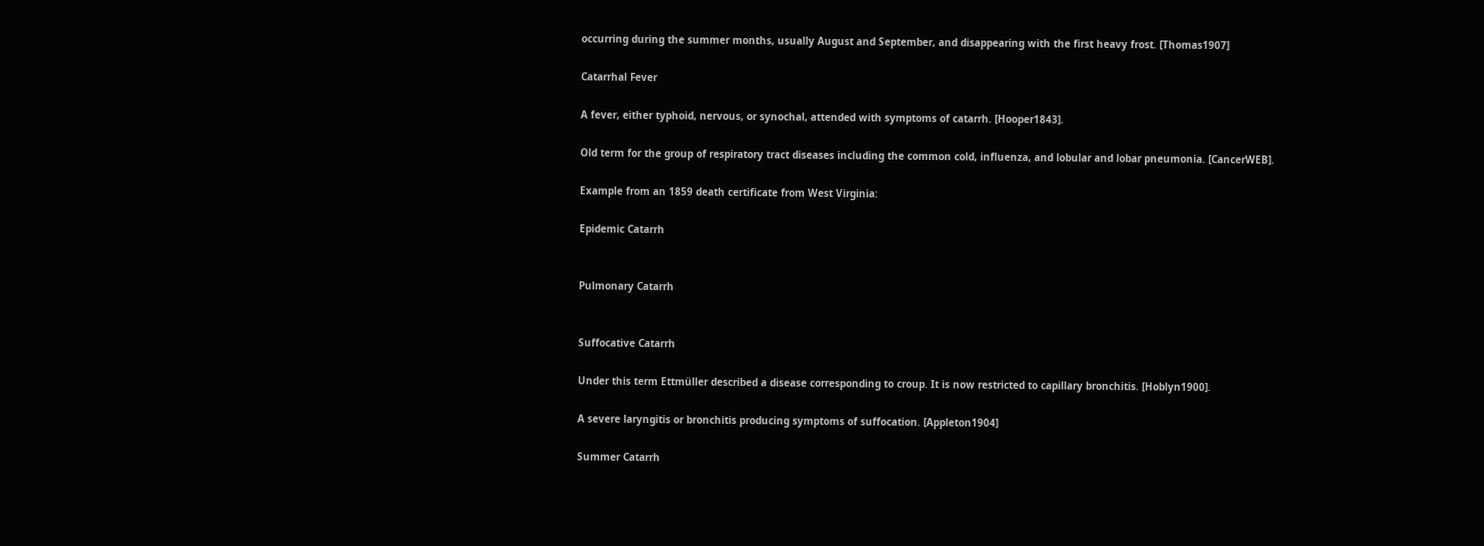occurring during the summer months, usually August and September, and disappearing with the first heavy frost. [Thomas1907]

Catarrhal Fever

A fever, either typhoid, nervous, or synochal, attended with symptoms of catarrh. [Hooper1843].

Old term for the group of respiratory tract diseases including the common cold, influenza, and lobular and lobar pneumonia. [CancerWEB].

Example from an 1859 death certificate from West Virginia:

Epidemic Catarrh


Pulmonary Catarrh


Suffocative Catarrh

Under this term Ettmüller described a disease corresponding to croup. It is now restricted to capillary bronchitis. [Hoblyn1900].

A severe laryngitis or bronchitis producing symptoms of suffocation. [Appleton1904]

Summer Catarrh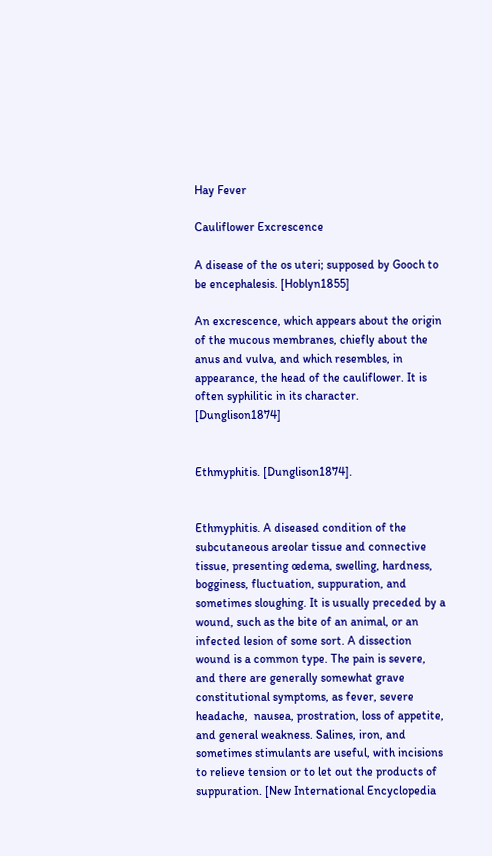Hay Fever

Cauliflower Excrescence

A disease of the os uteri; supposed by Gooch to be encephalesis. [Hoblyn1855]

An excrescence, which appears about the origin of the mucous membranes, chiefly about the anus and vulva, and which resembles, in appearance, the head of the cauliflower. It is often syphilitic in its character. [Dunglison1874]


Ethmyphitis. [Dunglison1874].


Ethmyphitis. A diseased condition of the subcutaneous areolar tissue and connective tissue, presenting œdema, swelling, hardness, bogginess, fluctuation, suppuration, and sometimes sloughing. It is usually preceded by a wound, such as the bite of an animal, or an infected lesion of some sort. A dissection wound is a common type. The pain is severe, and there are generally somewhat grave constitutional symptoms, as fever, severe headache,  nausea, prostration, loss of appetite, and general weakness. Salines, iron, and sometimes stimulants are useful, with incisions to relieve tension or to let out the products of suppuration. [New International Encyclopedia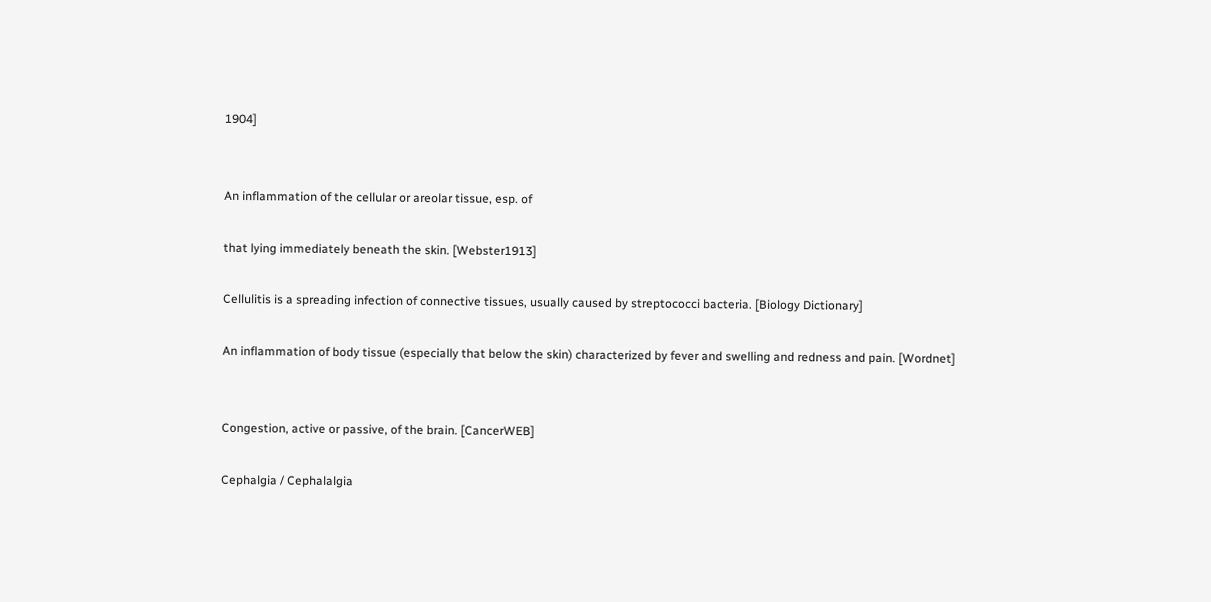1904]


An inflammation of the cellular or areolar tissue, esp. of

that lying immediately beneath the skin. [Webster1913]

Cellulitis is a spreading infection of connective tissues, usually caused by streptococci bacteria. [Biology Dictionary]

An inflammation of body tissue (especially that below the skin) characterized by fever and swelling and redness and pain. [Wordnet]


Congestion, active or passive, of the brain. [CancerWEB]

Cephalgia / Cephalalgia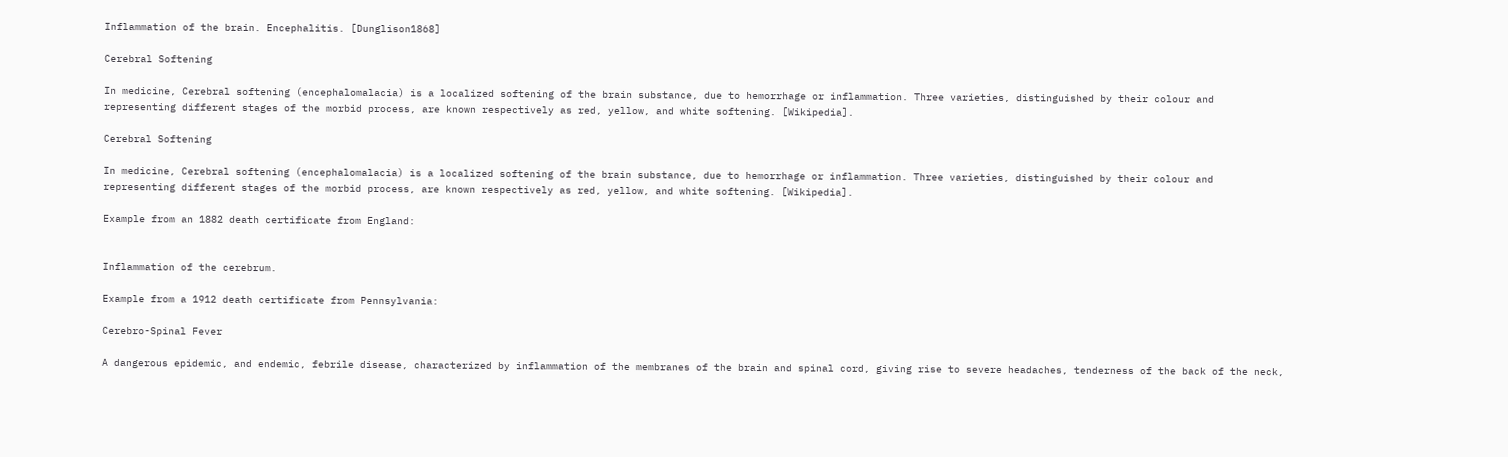Inflammation of the brain. Encephalitis. [Dunglison1868]

Cerebral Softening

In medicine, Cerebral softening (encephalomalacia) is a localized softening of the brain substance, due to hemorrhage or inflammation. Three varieties, distinguished by their colour and representing different stages of the morbid process, are known respectively as red, yellow, and white softening. [Wikipedia].

Cerebral Softening

In medicine, Cerebral softening (encephalomalacia) is a localized softening of the brain substance, due to hemorrhage or inflammation. Three varieties, distinguished by their colour and representing different stages of the morbid process, are known respectively as red, yellow, and white softening. [Wikipedia].

Example from an 1882 death certificate from England:


Inflammation of the cerebrum.

Example from a 1912 death certificate from Pennsylvania:

Cerebro-Spinal Fever

A dangerous epidemic, and endemic, febrile disease, characterized by inflammation of the membranes of the brain and spinal cord, giving rise to severe headaches, tenderness of the back of the neck,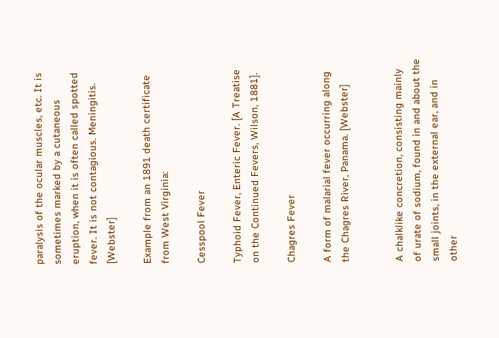paralysis of the ocular muscles, etc. It is sometimes marked by a cutaneous eruption, when it is often called spotted fever. It is not contagious. Meningitis. [Webster]

Example from an 1891 death certificate from West Virginia:

Cesspool Fever

Typhoid Fever, Enteric Fever. [A Treatise on the Continued Fevers, Wilson, 1881].

Chagres Fever

A form of malarial fever occurring along the Chagres River, Panama. [Webster]


A chalklike concretion, consisting mainly of urate of sodium, found in and about the small joints, in the external ear, and in other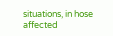situations, in hose affected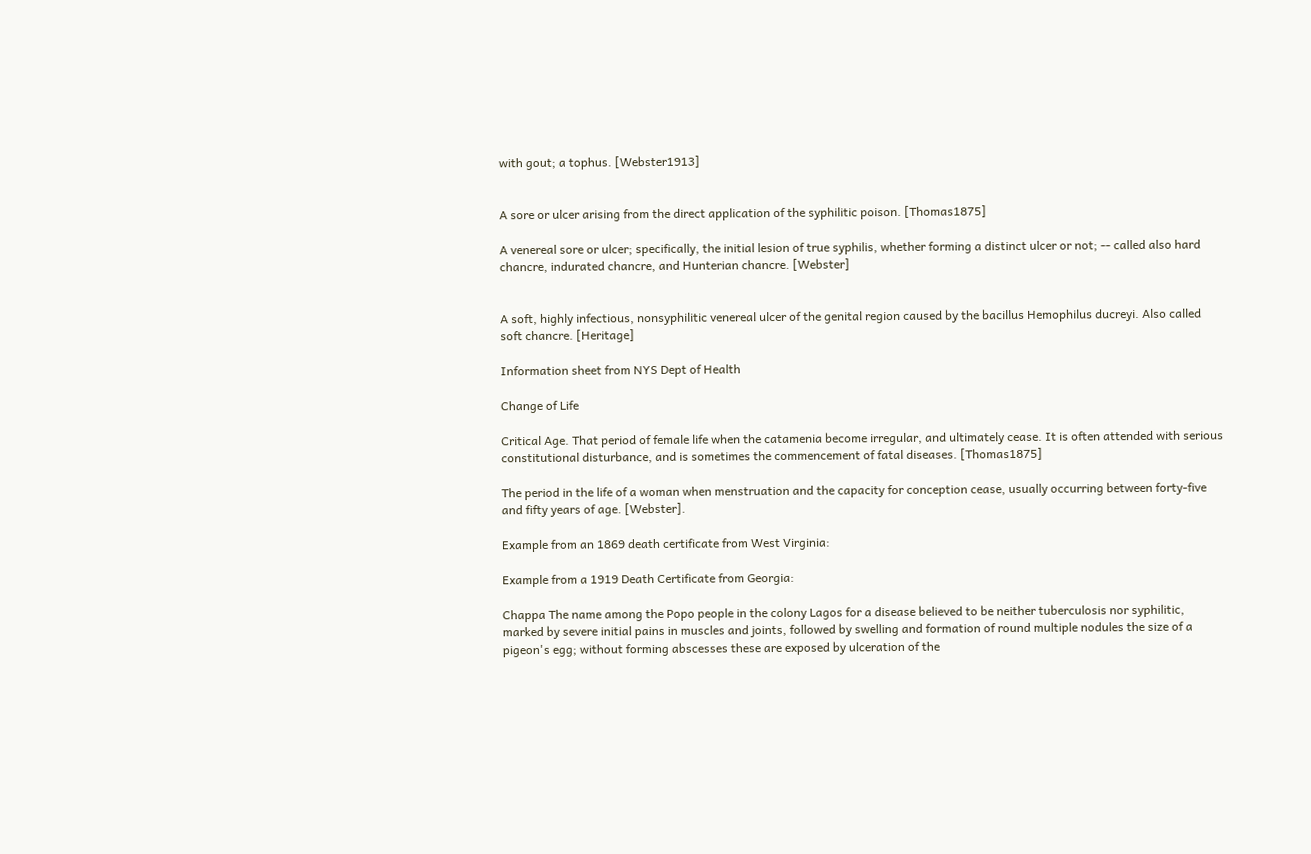with gout; a tophus. [Webster1913]


A sore or ulcer arising from the direct application of the syphilitic poison. [Thomas1875]

A venereal sore or ulcer; specifically, the initial lesion of true syphilis, whether forming a distinct ulcer or not; -- called also hard chancre, indurated chancre, and Hunterian chancre. [Webster]


A soft, highly infectious, nonsyphilitic venereal ulcer of the genital region caused by the bacillus Hemophilus ducreyi. Also called soft chancre. [Heritage]

Information sheet from NYS Dept of Health

Change of Life

Critical Age. That period of female life when the catamenia become irregular, and ultimately cease. It is often attended with serious constitutional disturbance, and is sometimes the commencement of fatal diseases. [Thomas1875]

The period in the life of a woman when menstruation and the capacity for conception cease, usually occurring between forty-five and fifty years of age. [Webster].

Example from an 1869 death certificate from West Virginia:

Example from a 1919 Death Certificate from Georgia:

Chappa The name among the Popo people in the colony Lagos for a disease believed to be neither tuberculosis nor syphilitic, marked by severe initial pains in muscles and joints, followed by swelling and formation of round multiple nodules the size of a pigeon's egg; without forming abscesses these are exposed by ulceration of the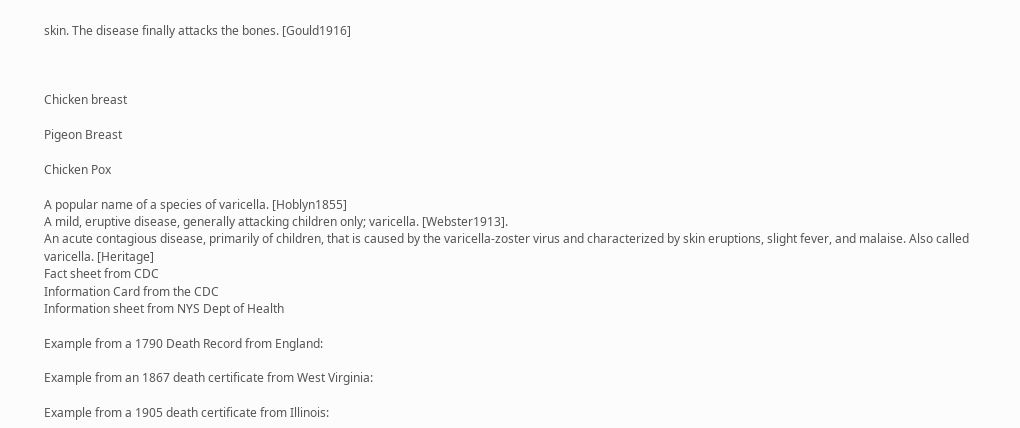skin. The disease finally attacks the bones. [Gould1916]



Chicken breast

Pigeon Breast

Chicken Pox

A popular name of a species of varicella. [Hoblyn1855]
A mild, eruptive disease, generally attacking children only; varicella. [Webster1913].
An acute contagious disease, primarily of children, that is caused by the varicella-zoster virus and characterized by skin eruptions, slight fever, and malaise. Also called varicella. [Heritage]
Fact sheet from CDC
Information Card from the CDC
Information sheet from NYS Dept of Health

Example from a 1790 Death Record from England:

Example from an 1867 death certificate from West Virginia:

Example from a 1905 death certificate from Illinois: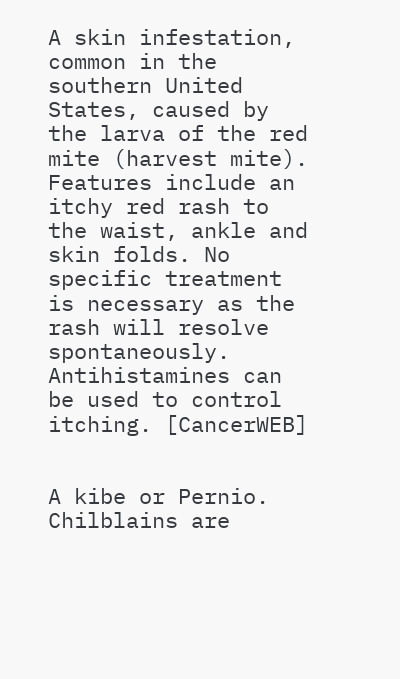A skin infestation, common in the southern United States, caused by the larva of the red mite (harvest mite). Features include an itchy red rash to the waist, ankle and skin folds. No specific treatment is necessary as the rash will resolve spontaneously. Antihistamines can be used to control itching. [CancerWEB]


A kibe or Pernio. Chilblains are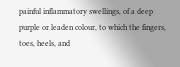painful inflammatory swellings, of a deep purple or leaden colour, to which the fingers, toes, heels, and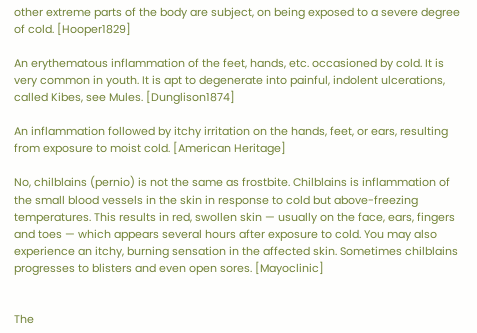other extreme parts of the body are subject, on being exposed to a severe degree of cold. [Hooper1829]

An erythematous inflammation of the feet, hands, etc. occasioned by cold. It is very common in youth. It is apt to degenerate into painful, indolent ulcerations, called Kibes, see Mules. [Dunglison1874]

An inflammation followed by itchy irritation on the hands, feet, or ears, resulting from exposure to moist cold. [American Heritage]

No, chilblains (pernio) is not the same as frostbite. Chilblains is inflammation of the small blood vessels in the skin in response to cold but above-freezing temperatures. This results in red, swollen skin — usually on the face, ears, fingers and toes — which appears several hours after exposure to cold. You may also experience an itchy, burning sensation in the affected skin. Sometimes chilblains progresses to blisters and even open sores. [Mayoclinic]


The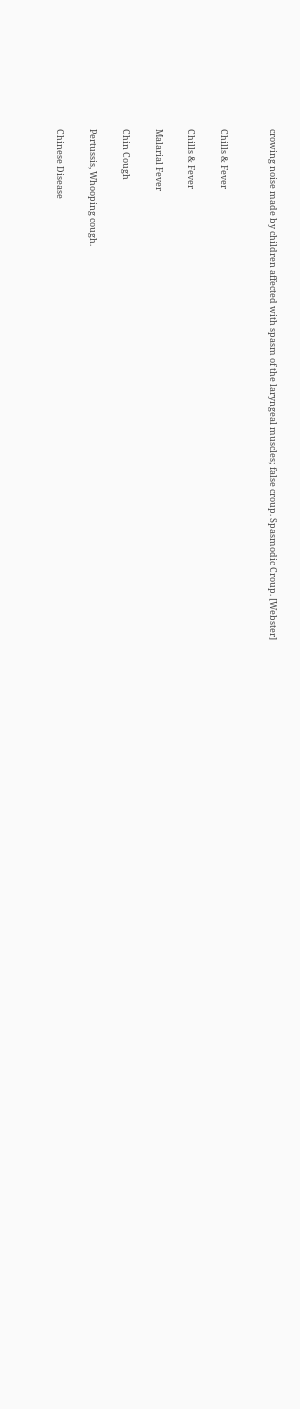crowing noise made by children affected with spasm of the laryngeal muscles; false croup. Spasmodic Croup. [Webster]


Chills & Fever

Chills & Fever

Malarial Fever

Chin Cough

Pertussis, Whooping cough.

Chinese Disease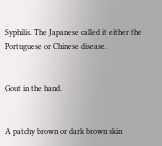Syphilis. The Japanese called it either the Portuguese or Chinese disease.


Gout in the hand.


A patchy brown or dark brown skin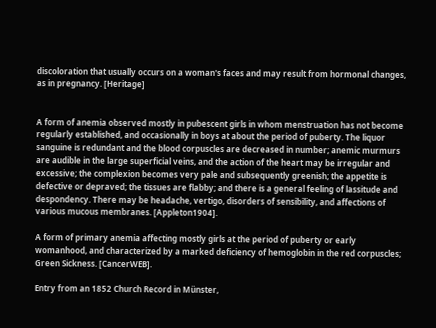discoloration that usually occurs on a woman's faces and may result from hormonal changes, as in pregnancy. [Heritage]


A form of anemia observed mostly in pubescent girls in whom menstruation has not become regularly established, and occasionally in boys at about the period of puberty. The liquor sanguine is redundant and the blood corpuscles are decreased in number; anemic murmurs are audible in the large superficial veins, and the action of the heart may be irregular and excessive; the complexion becomes very pale and subsequently greenish; the appetite is defective or depraved; the tissues are flabby; and there is a general feeling of lassitude and despondency. There may be headache, vertigo, disorders of sensibility, and affections of various mucous membranes. [Appleton1904].

A form of primary anemia affecting mostly girls at the period of puberty or early womanhood, and characterized by a marked deficiency of hemoglobin in the red corpuscles; Green Sickness. [CancerWEB].

Entry from an 1852 Church Record in Münster,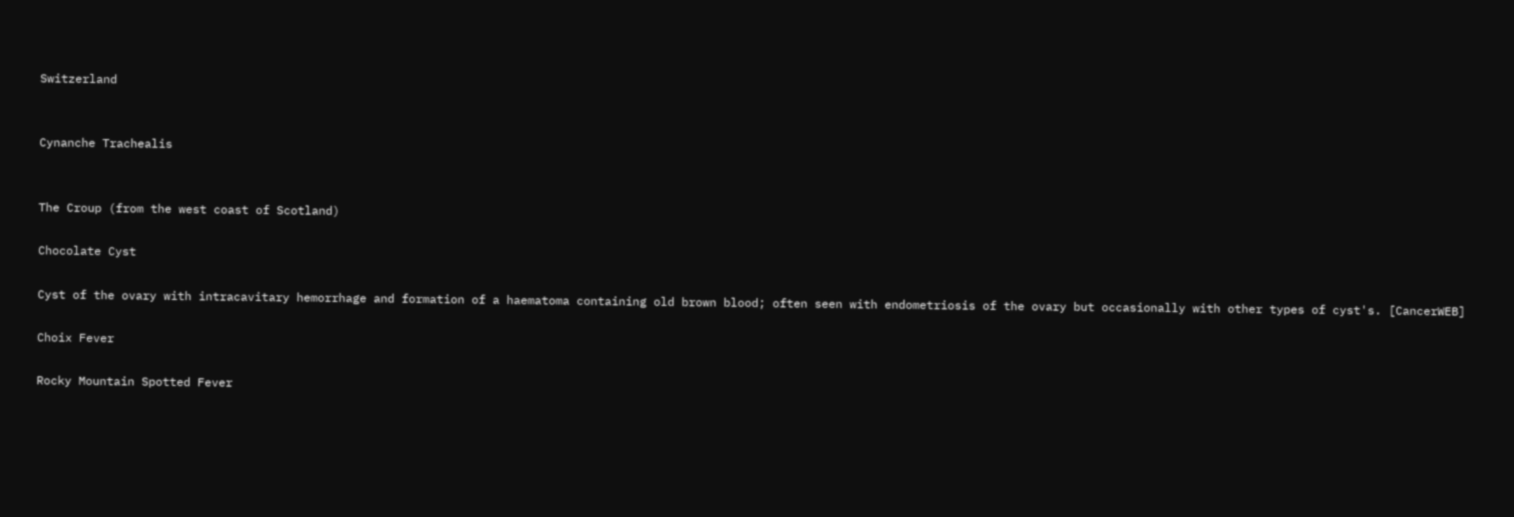Switzerland


Cynanche Trachealis


The Croup (from the west coast of Scotland)

Chocolate Cyst

Cyst of the ovary with intracavitary hemorrhage and formation of a haematoma containing old brown blood; often seen with endometriosis of the ovary but occasionally with other types of cyst's. [CancerWEB]

Choix Fever

Rocky Mountain Spotted Fever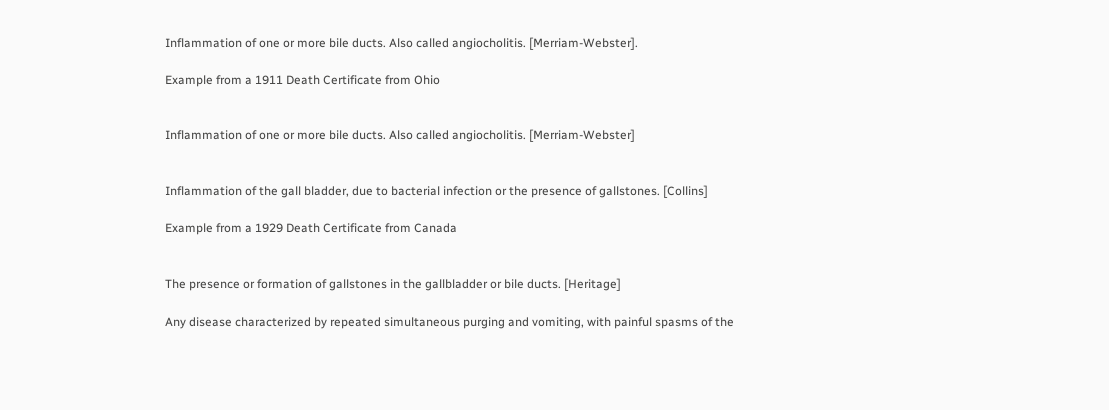Inflammation of one or more bile ducts. Also called angiocholitis. [Merriam-Webster].

Example from a 1911 Death Certificate from Ohio


Inflammation of one or more bile ducts. Also called angiocholitis. [Merriam-Webster]


Inflammation of the gall bladder, due to bacterial infection or the presence of gallstones. [Collins]

Example from a 1929 Death Certificate from Canada


The presence or formation of gallstones in the gallbladder or bile ducts. [Heritage]

Any disease characterized by repeated simultaneous purging and vomiting, with painful spasms of the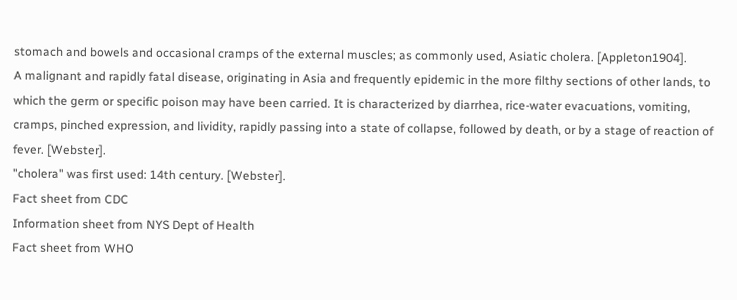stomach and bowels and occasional cramps of the external muscles; as commonly used, Asiatic cholera. [Appleton1904].
A malignant and rapidly fatal disease, originating in Asia and frequently epidemic in the more filthy sections of other lands, to which the germ or specific poison may have been carried. It is characterized by diarrhea, rice-water evacuations, vomiting, cramps, pinched expression, and lividity, rapidly passing into a state of collapse, followed by death, or by a stage of reaction of fever. [Webster].
"cholera" was first used: 14th century. [Webster].
Fact sheet from CDC
Information sheet from NYS Dept of Health
Fact sheet from WHO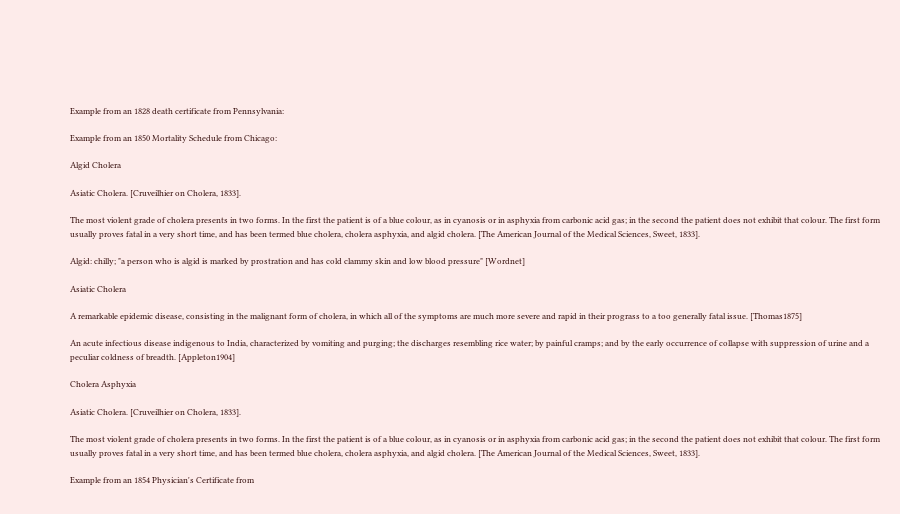Example from an 1828 death certificate from Pennsylvania:

Example from an 1850 Mortality Schedule from Chicago:

Algid Cholera

Asiatic Cholera. [Cruveilhier on Cholera, 1833].

The most violent grade of cholera presents in two forms. In the first the patient is of a blue colour, as in cyanosis or in asphyxia from carbonic acid gas; in the second the patient does not exhibit that colour. The first form usually proves fatal in a very short time, and has been termed blue cholera, cholera asphyxia, and algid cholera. [The American Journal of the Medical Sciences, Sweet, 1833].

Algid: chilly; "a person who is algid is marked by prostration and has cold clammy skin and low blood pressure" [Wordnet]

Asiatic Cholera

A remarkable epidemic disease, consisting in the malignant form of cholera, in which all of the symptoms are much more severe and rapid in their prograss to a too generally fatal issue. [Thomas1875]

An acute infectious disease indigenous to India, characterized by vomiting and purging; the discharges resembling rice water; by painful cramps; and by the early occurrence of collapse with suppression of urine and a peculiar coldness of breadth. [Appleton1904]

Cholera Asphyxia

Asiatic Cholera. [Cruveilhier on Cholera, 1833].

The most violent grade of cholera presents in two forms. In the first the patient is of a blue colour, as in cyanosis or in asphyxia from carbonic acid gas; in the second the patient does not exhibit that colour. The first form usually proves fatal in a very short time, and has been termed blue cholera, cholera asphyxia, and algid cholera. [The American Journal of the Medical Sciences, Sweet, 1833].

Example from an 1854 Physician's Certificate from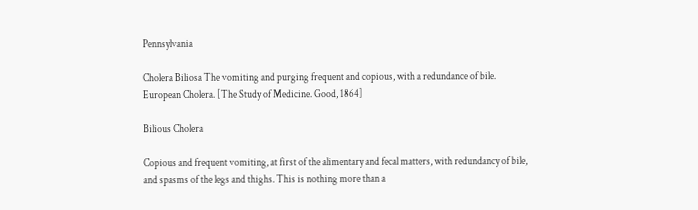Pennsylvania

Cholera Biliosa The vomiting and purging frequent and copious, with a redundance of bile. European Cholera. [The Study of Medicine. Good, 1864]

Bilious Cholera

Copious and frequent vomiting, at first of the alimentary and fecal matters, with redundancy of bile, and spasms of the legs and thighs. This is nothing more than a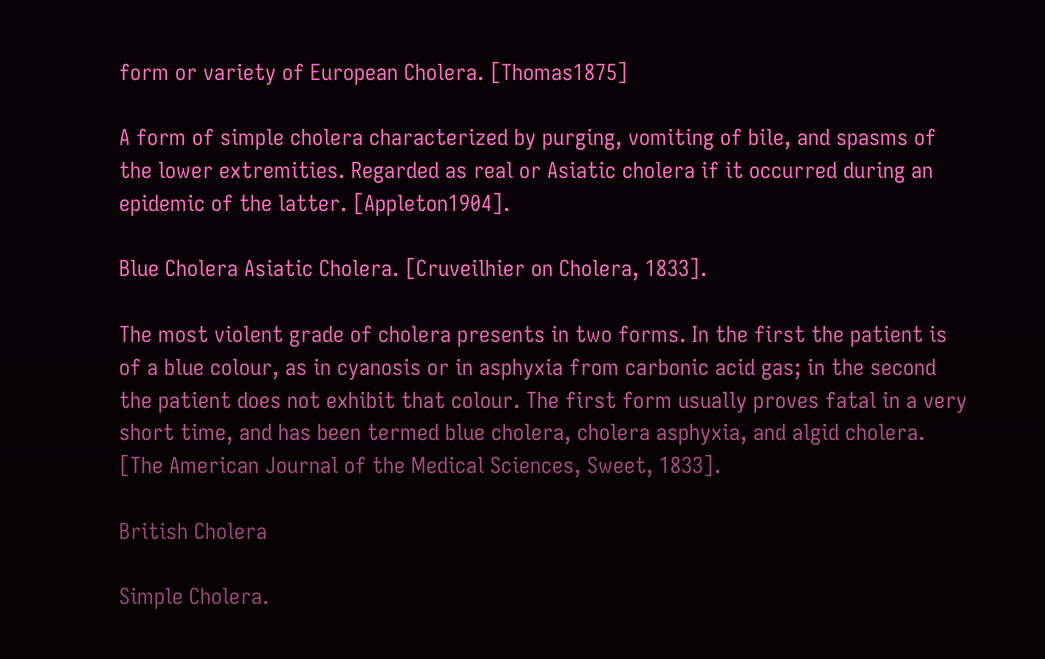form or variety of European Cholera. [Thomas1875]

A form of simple cholera characterized by purging, vomiting of bile, and spasms of the lower extremities. Regarded as real or Asiatic cholera if it occurred during an epidemic of the latter. [Appleton1904].

Blue Cholera Asiatic Cholera. [Cruveilhier on Cholera, 1833].

The most violent grade of cholera presents in two forms. In the first the patient is of a blue colour, as in cyanosis or in asphyxia from carbonic acid gas; in the second the patient does not exhibit that colour. The first form usually proves fatal in a very short time, and has been termed blue cholera, cholera asphyxia, and algid cholera. [The American Journal of the Medical Sciences, Sweet, 1833].

British Cholera

Simple Cholera.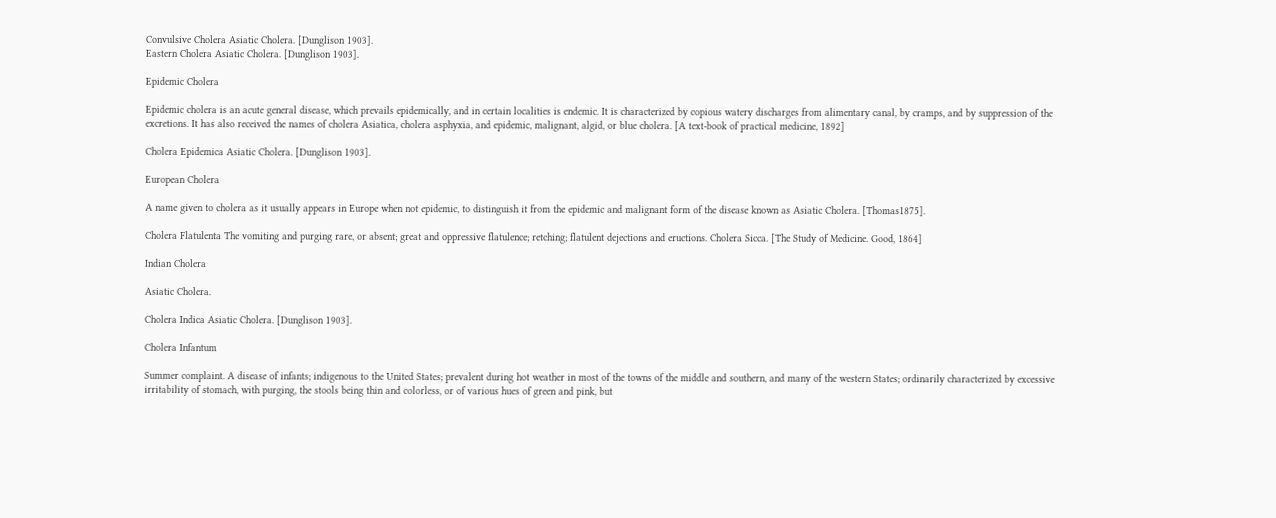Convulsive Cholera Asiatic Cholera. [Dunglison 1903].
Eastern Cholera Asiatic Cholera. [Dunglison 1903].

Epidemic Cholera

Epidemic cholera is an acute general disease, which prevails epidemically, and in certain localities is endemic. It is characterized by copious watery discharges from alimentary canal, by cramps, and by suppression of the excretions. It has also received the names of cholera Asiatica, cholera asphyxia, and epidemic, malignant, algid, or blue cholera. [A text-book of practical medicine, 1892]

Cholera Epidemica Asiatic Cholera. [Dunglison 1903].

European Cholera

A name given to cholera as it usually appears in Europe when not epidemic, to distinguish it from the epidemic and malignant form of the disease known as Asiatic Cholera. [Thomas1875].

Cholera Flatulenta The vomiting and purging rare, or absent; great and oppressive flatulence; retching; flatulent dejections and eructions. Cholera Sicca. [The Study of Medicine. Good, 1864]

Indian Cholera

Asiatic Cholera.

Cholera Indica Asiatic Cholera. [Dunglison 1903].

Cholera Infantum

Summer complaint. A disease of infants; indigenous to the United States; prevalent during hot weather in most of the towns of the middle and southern, and many of the western States; ordinarily characterized by excessive irritability of stomach, with purging, the stools being thin and colorless, or of various hues of green and pink, but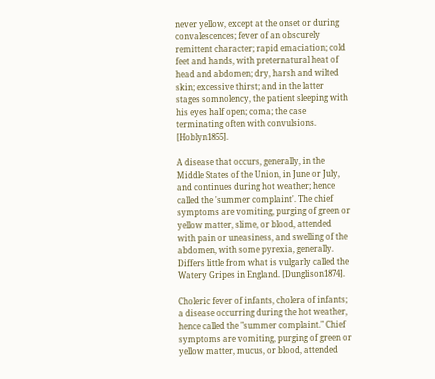never yellow, except at the onset or during convalescences; fever of an obscurely remittent character; rapid emaciation; cold feet and hands, with preternatural heat of head and abdomen; dry, harsh and wilted skin; excessive thirst; and in the latter stages somnolency, the patient sleeping with his eyes half open; coma; the case terminating often with convulsions. [Hoblyn1855].

A disease that occurs, generally, in the Middle States of the Union, in June or July, and continues during hot weather; hence called the 'summer complaint'. The chief symptoms are vomiting, purging of green or yellow matter, slime, or blood, attended with pain or uneasiness, and swelling of the abdomen, with some pyrexia, generally. Differs little from what is vulgarly called the Watery Gripes in England. [Dunglison1874].

Choleric fever of infants, cholera of infants; a disease occurring during the hot weather, hence called the "summer complaint." Chief symptoms are vomiting, purging of green or yellow matter, mucus, or blood, attended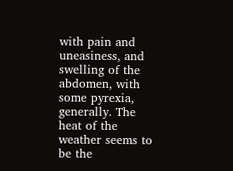with pain and uneasiness, and swelling of the abdomen, with some pyrexia, generally. The heat of the weather seems to be the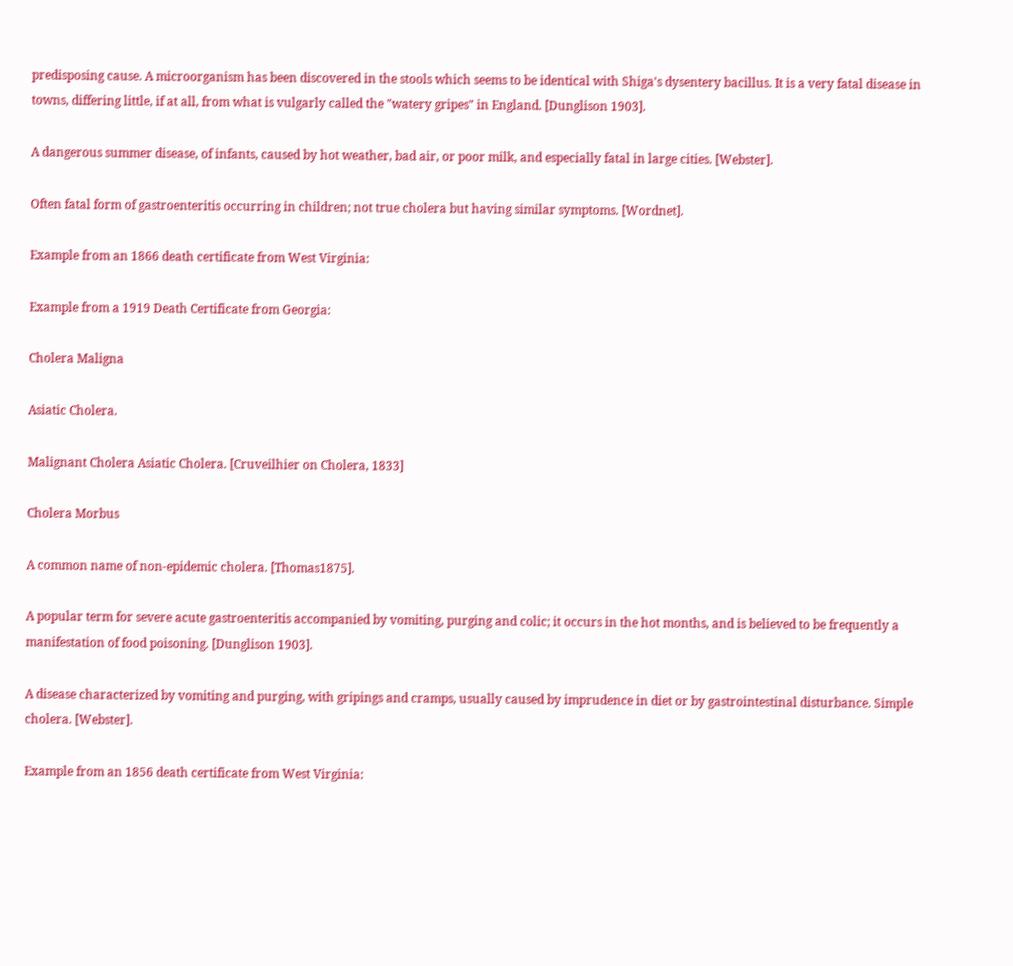predisposing cause. A microorganism has been discovered in the stools which seems to be identical with Shiga's dysentery bacillus. It is a very fatal disease in towns, differing little, if at all, from what is vulgarly called the "watery gripes" in England. [Dunglison 1903].

A dangerous summer disease, of infants, caused by hot weather, bad air, or poor milk, and especially fatal in large cities. [Webster].

Often fatal form of gastroenteritis occurring in children; not true cholera but having similar symptoms. [Wordnet].

Example from an 1866 death certificate from West Virginia:

Example from a 1919 Death Certificate from Georgia:

Cholera Maligna

Asiatic Cholera.

Malignant Cholera Asiatic Cholera. [Cruveilhier on Cholera, 1833]

Cholera Morbus

A common name of non-epidemic cholera. [Thomas1875].

A popular term for severe acute gastroenteritis accompanied by vomiting, purging and colic; it occurs in the hot months, and is believed to be frequently a manifestation of food poisoning. [Dunglison 1903].

A disease characterized by vomiting and purging, with gripings and cramps, usually caused by imprudence in diet or by gastrointestinal disturbance. Simple cholera. [Webster].

Example from an 1856 death certificate from West Virginia: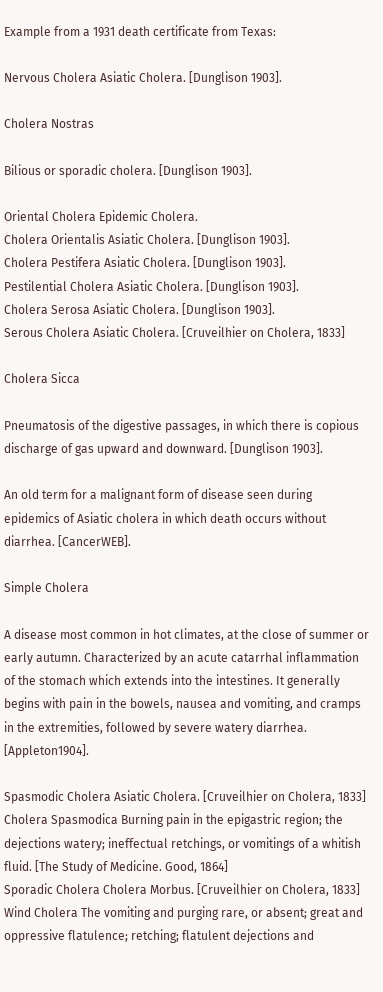Example from a 1931 death certificate from Texas:

Nervous Cholera Asiatic Cholera. [Dunglison 1903].

Cholera Nostras

Bilious or sporadic cholera. [Dunglison 1903].

Oriental Cholera Epidemic Cholera.
Cholera Orientalis Asiatic Cholera. [Dunglison 1903].
Cholera Pestifera Asiatic Cholera. [Dunglison 1903].
Pestilential Cholera Asiatic Cholera. [Dunglison 1903].
Cholera Serosa Asiatic Cholera. [Dunglison 1903].
Serous Cholera Asiatic Cholera. [Cruveilhier on Cholera, 1833]

Cholera Sicca

Pneumatosis of the digestive passages, in which there is copious discharge of gas upward and downward. [Dunglison 1903].

An old term for a malignant form of disease seen during epidemics of Asiatic cholera in which death occurs without diarrhea. [CancerWEB].

Simple Cholera

A disease most common in hot climates, at the close of summer or early autumn. Characterized by an acute catarrhal inflammation of the stomach which extends into the intestines. It generally begins with pain in the bowels, nausea and vomiting, and cramps in the extremities, followed by severe watery diarrhea. [Appleton1904].

Spasmodic Cholera Asiatic Cholera. [Cruveilhier on Cholera, 1833]
Cholera Spasmodica Burning pain in the epigastric region; the dejections watery; ineffectual retchings, or vomitings of a whitish fluid. [The Study of Medicine. Good, 1864]
Sporadic Cholera Cholera Morbus. [Cruveilhier on Cholera, 1833]
Wind Cholera The vomiting and purging rare, or absent; great and oppressive flatulence; retching; flatulent dejections and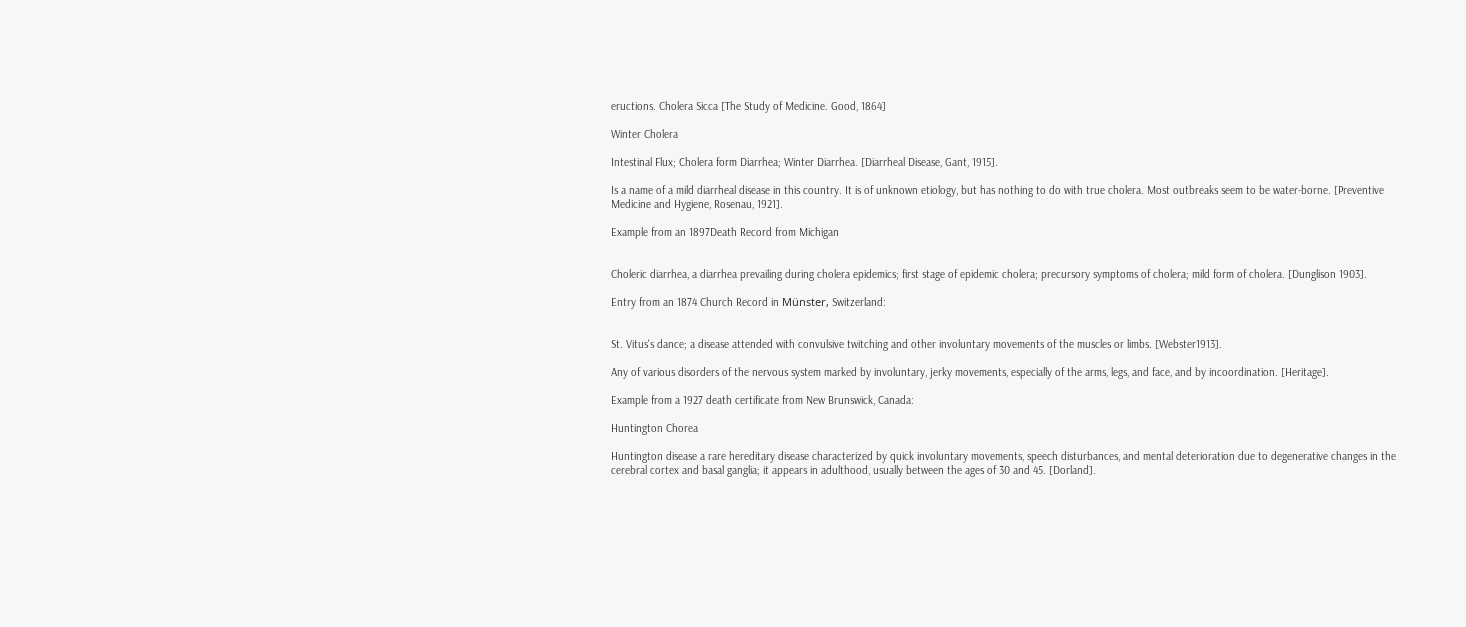eructions. Cholera Sicca [The Study of Medicine. Good, 1864]

Winter Cholera

Intestinal Flux; Cholera form Diarrhea; Winter Diarrhea. [Diarrheal Disease, Gant, 1915].

Is a name of a mild diarrheal disease in this country. It is of unknown etiology, but has nothing to do with true cholera. Most outbreaks seem to be water-borne. [Preventive Medicine and Hygiene, Rosenau, 1921].

Example from an 1897Death Record from Michigan


Choleric diarrhea, a diarrhea prevailing during cholera epidemics; first stage of epidemic cholera; precursory symptoms of cholera; mild form of cholera. [Dunglison 1903].

Entry from an 1874 Church Record in Münster, Switzerland:


St. Vitus's dance; a disease attended with convulsive twitching and other involuntary movements of the muscles or limbs. [Webster1913].

Any of various disorders of the nervous system marked by involuntary, jerky movements, especially of the arms, legs, and face, and by incoordination. [Heritage].

Example from a 1927 death certificate from New Brunswick, Canada:

Huntington Chorea

Huntington disease a rare hereditary disease characterized by quick involuntary movements, speech disturbances, and mental deterioration due to degenerative changes in the cerebral cortex and basal ganglia; it appears in adulthood, usually between the ages of 30 and 45. [Dorland].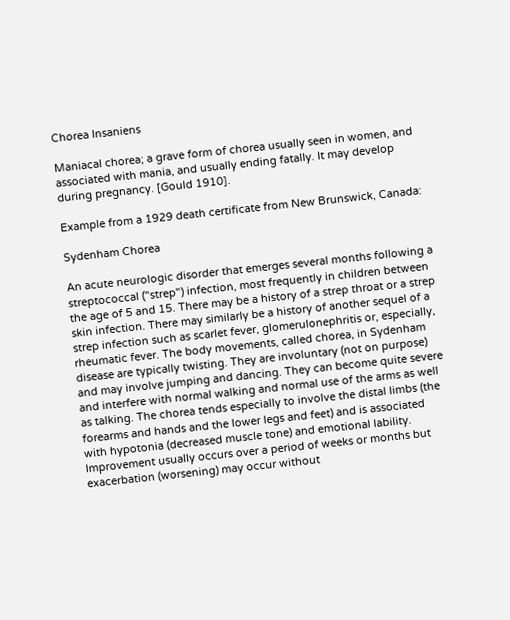Chorea Insaniens

Maniacal chorea; a grave form of chorea usually seen in women, and associated with mania, and usually ending fatally. It may develop during pregnancy. [Gould 1910].

Example from a 1929 death certificate from New Brunswick, Canada:

Sydenham Chorea

An acute neurologic disorder that emerges several months following a streptococcal ("strep") infection, most frequently in children between the age of 5 and 15. There may be a history of a strep throat or a strep skin infection. There may similarly be a history of another sequel of a strep infection such as scarlet fever, glomerulonephritis or, especially, rheumatic fever. The body movements, called chorea, in Sydenham disease are typically twisting. They are involuntary (not on purpose) and may involve jumping and dancing. They can become quite severe and interfere with normal walking and normal use of the arms as well as talking. The chorea tends especially to involve the distal limbs (the forearms and hands and the lower legs and feet) and is associated with hypotonia (decreased muscle tone) and emotional lability. Improvement usually occurs over a period of weeks or months but exacerbation (worsening) may occur without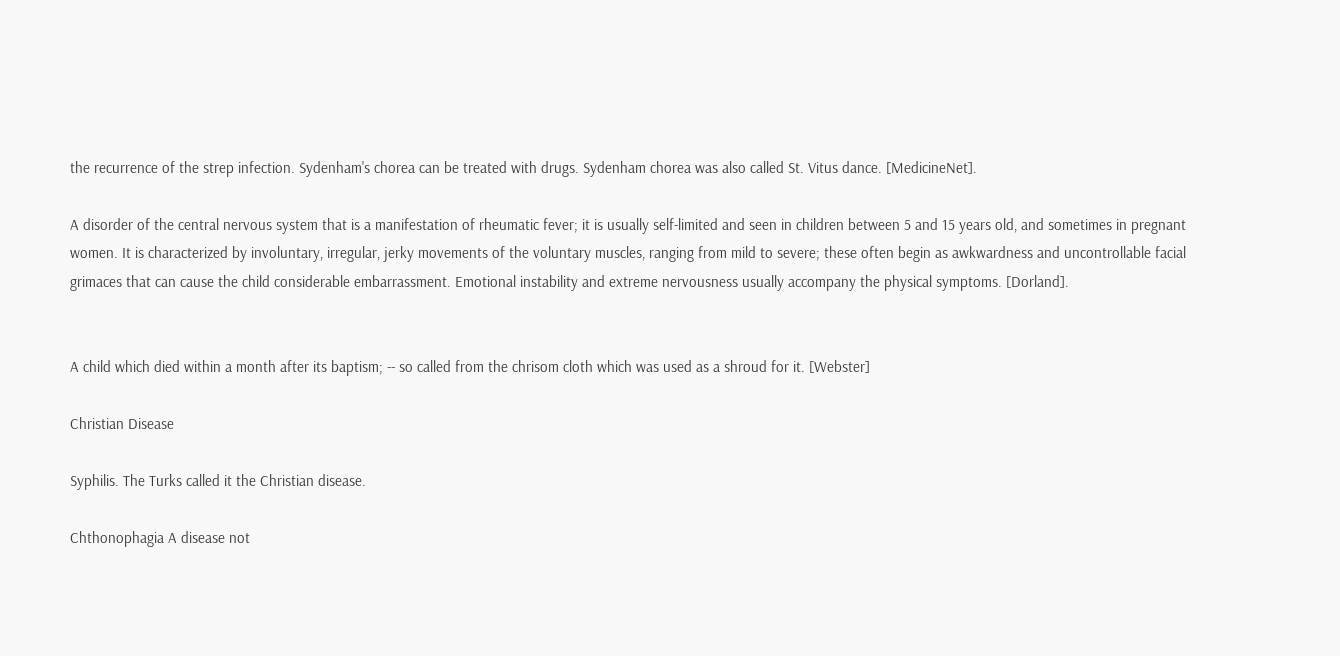the recurrence of the strep infection. Sydenham's chorea can be treated with drugs. Sydenham chorea was also called St. Vitus dance. [MedicineNet].

A disorder of the central nervous system that is a manifestation of rheumatic fever; it is usually self-limited and seen in children between 5 and 15 years old, and sometimes in pregnant women. It is characterized by involuntary, irregular, jerky movements of the voluntary muscles, ranging from mild to severe; these often begin as awkwardness and uncontrollable facial grimaces that can cause the child considerable embarrassment. Emotional instability and extreme nervousness usually accompany the physical symptoms. [Dorland].


A child which died within a month after its baptism; -- so called from the chrisom cloth which was used as a shroud for it. [Webster]

Christian Disease

Syphilis. The Turks called it the Christian disease.

Chthonophagia A disease not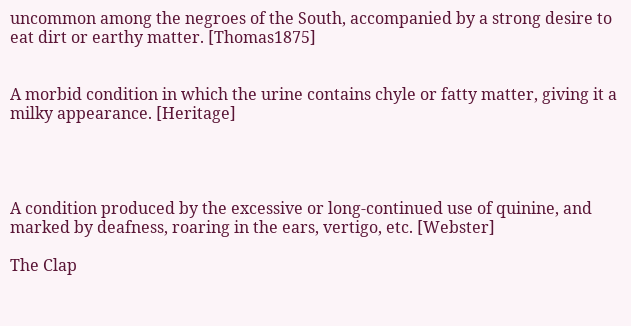uncommon among the negroes of the South, accompanied by a strong desire to eat dirt or earthy matter. [Thomas1875]


A morbid condition in which the urine contains chyle or fatty matter, giving it a milky appearance. [Heritage]




A condition produced by the excessive or long-continued use of quinine, and marked by deafness, roaring in the ears, vertigo, etc. [Webster]

The Clap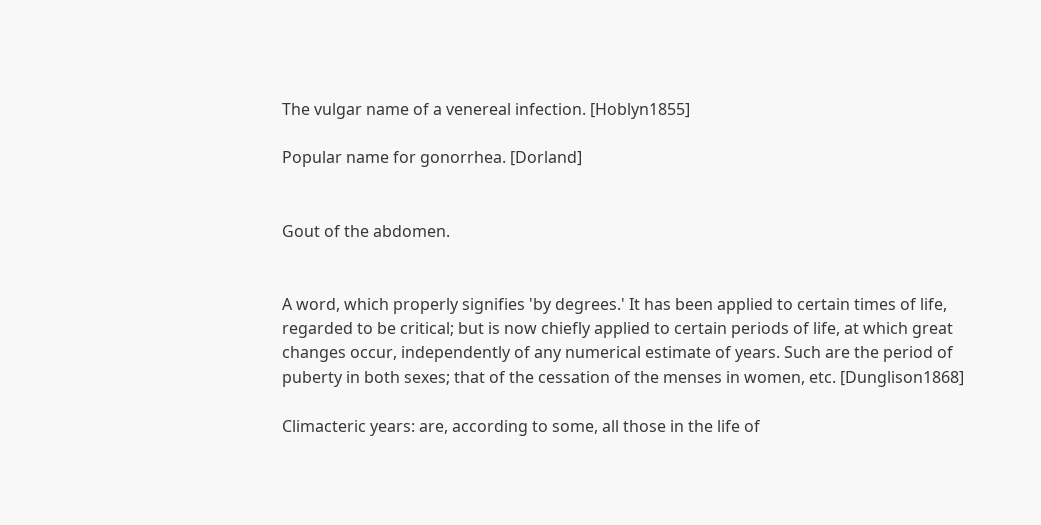The vulgar name of a venereal infection. [Hoblyn1855]

Popular name for gonorrhea. [Dorland]


Gout of the abdomen.


A word, which properly signifies 'by degrees.' It has been applied to certain times of life, regarded to be critical; but is now chiefly applied to certain periods of life, at which great changes occur, independently of any numerical estimate of years. Such are the period of puberty in both sexes; that of the cessation of the menses in women, etc. [Dunglison1868]

Climacteric years: are, according to some, all those in the life of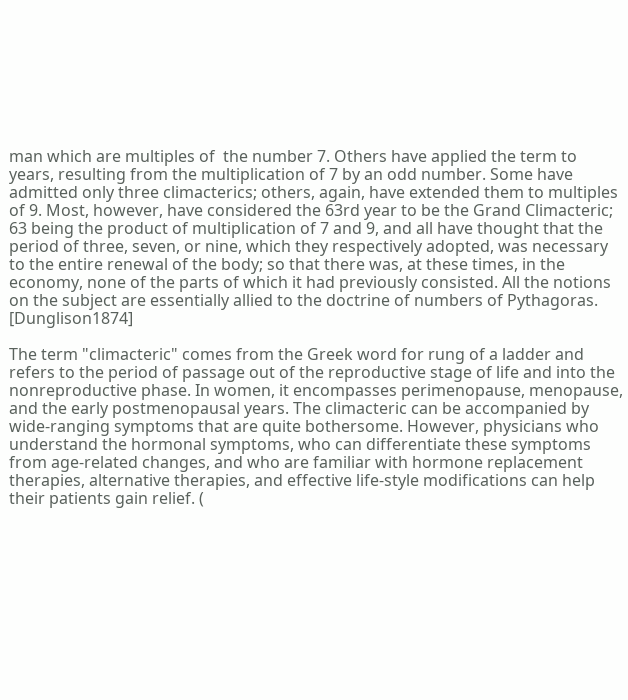man which are multiples of  the number 7. Others have applied the term to years, resulting from the multiplication of 7 by an odd number. Some have admitted only three climacterics; others, again, have extended them to multiples of 9. Most, however, have considered the 63rd year to be the Grand Climacteric; 63 being the product of multiplication of 7 and 9, and all have thought that the period of three, seven, or nine, which they respectively adopted, was necessary to the entire renewal of the body; so that there was, at these times, in the economy, none of the parts of which it had previously consisted. All the notions on the subject are essentially allied to the doctrine of numbers of Pythagoras. [Dunglison1874]

The term "climacteric" comes from the Greek word for rung of a ladder and refers to the period of passage out of the reproductive stage of life and into the nonreproductive phase. In women, it encompasses perimenopause, menopause, and the early postmenopausal years. The climacteric can be accompanied by wide-ranging symptoms that are quite bothersome. However, physicians who understand the hormonal symptoms, who can differentiate these symptoms from age-related changes, and who are familiar with hormone replacement therapies, alternative therapies, and effective life-style modifications can help their patients gain relief. (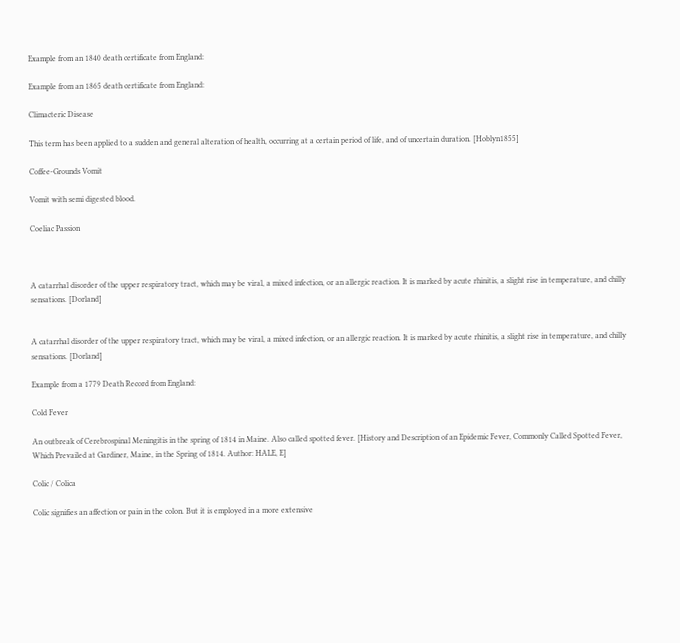Example from an 1840 death certificate from England:

Example from an 1865 death certificate from England:

Climacteric Disease

This term has been applied to a sudden and general alteration of health, occurring at a certain period of life, and of uncertain duration. [Hoblyn1855]

Coffee-Grounds Vomit

Vomit with semi digested blood.

Coeliac Passion



A catarrhal disorder of the upper respiratory tract, which may be viral, a mixed infection, or an allergic reaction. It is marked by acute rhinitis, a slight rise in temperature, and chilly sensations. [Dorland]


A catarrhal disorder of the upper respiratory tract, which may be viral, a mixed infection, or an allergic reaction. It is marked by acute rhinitis, a slight rise in temperature, and chilly sensations. [Dorland]

Example from a 1779 Death Record from England:

Cold Fever

An outbreak of Cerebrospinal Meningitis in the spring of 1814 in Maine. Also called spotted fever. [History and Description of an Epidemic Fever, Commonly Called Spotted Fever, Which Prevailed at Gardiner, Maine, in the Spring of 1814. Author: HALE, E]

Colic / Colica

Colic signifies an affection or pain in the colon. But it is employed in a more extensive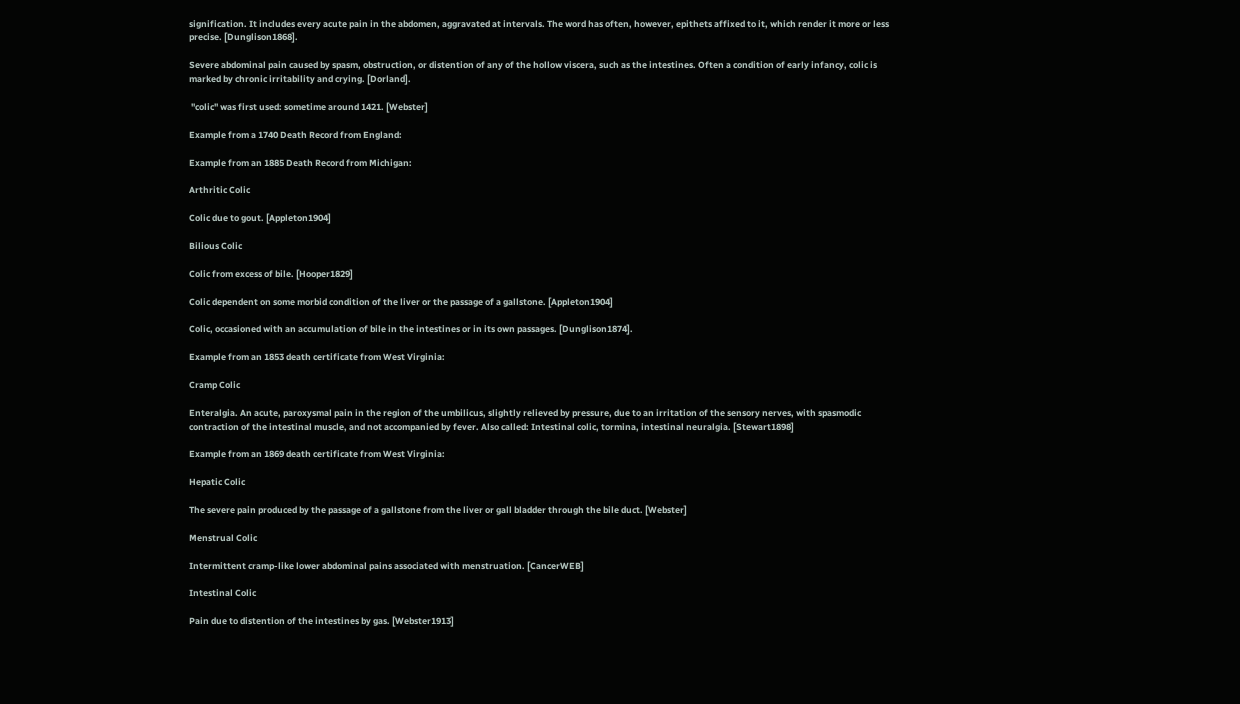signification. It includes every acute pain in the abdomen, aggravated at intervals. The word has often, however, epithets affixed to it, which render it more or less precise. [Dunglison1868].

Severe abdominal pain caused by spasm, obstruction, or distention of any of the hollow viscera, such as the intestines. Often a condition of early infancy, colic is marked by chronic irritability and crying. [Dorland].

 "colic" was first used: sometime around 1421. [Webster]

Example from a 1740 Death Record from England:

Example from an 1885 Death Record from Michigan:

Arthritic Colic

Colic due to gout. [Appleton1904]

Bilious Colic

Colic from excess of bile. [Hooper1829]

Colic dependent on some morbid condition of the liver or the passage of a gallstone. [Appleton1904]

Colic, occasioned with an accumulation of bile in the intestines or in its own passages. [Dunglison1874].

Example from an 1853 death certificate from West Virginia:

Cramp Colic

Enteralgia. An acute, paroxysmal pain in the region of the umbilicus, slightly relieved by pressure, due to an irritation of the sensory nerves, with spasmodic contraction of the intestinal muscle, and not accompanied by fever. Also called: Intestinal colic, tormina, intestinal neuralgia. [Stewart1898]

Example from an 1869 death certificate from West Virginia:

Hepatic Colic

The severe pain produced by the passage of a gallstone from the liver or gall bladder through the bile duct. [Webster]

Menstrual Colic

Intermittent cramp-like lower abdominal pains associated with menstruation. [CancerWEB]

Intestinal Colic

Pain due to distention of the intestines by gas. [Webster1913]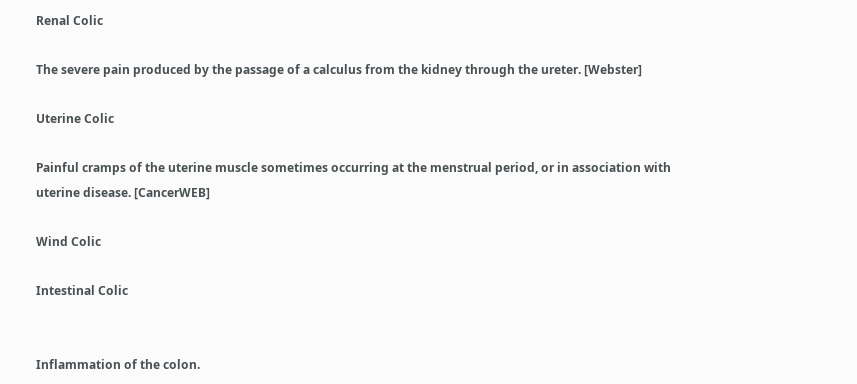Renal Colic

The severe pain produced by the passage of a calculus from the kidney through the ureter. [Webster]

Uterine Colic

Painful cramps of the uterine muscle sometimes occurring at the menstrual period, or in association with uterine disease. [CancerWEB]

Wind Colic

Intestinal Colic


Inflammation of the colon.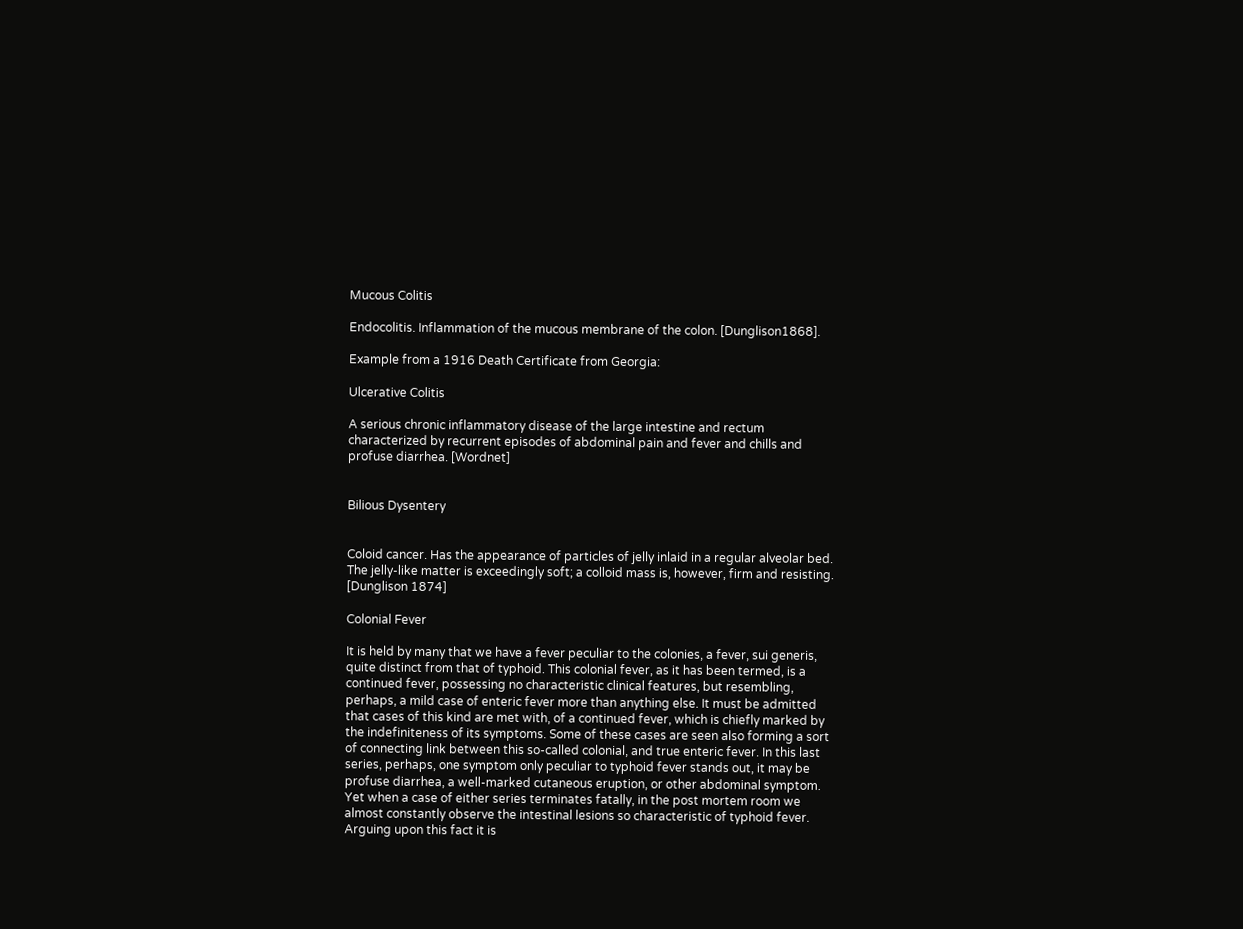Mucous Colitis

Endocolitis. Inflammation of the mucous membrane of the colon. [Dunglison1868].

Example from a 1916 Death Certificate from Georgia:

Ulcerative Colitis

A serious chronic inflammatory disease of the large intestine and rectum characterized by recurrent episodes of abdominal pain and fever and chills and profuse diarrhea. [Wordnet]


Bilious Dysentery


Coloid cancer. Has the appearance of particles of jelly inlaid in a regular alveolar bed. The jelly-like matter is exceedingly soft; a colloid mass is, however, firm and resisting. [Dunglison 1874]

Colonial Fever

It is held by many that we have a fever peculiar to the colonies, a fever, sui generis, quite distinct from that of typhoid. This colonial fever, as it has been termed, is a continued fever, possessing no characteristic clinical features, but resembling, perhaps, a mild case of enteric fever more than anything else. It must be admitted that cases of this kind are met with, of a continued fever, which is chiefly marked by the indefiniteness of its symptoms. Some of these cases are seen also forming a sort of connecting link between this so-called colonial, and true enteric fever. In this last series, perhaps, one symptom only peculiar to typhoid fever stands out, it may be profuse diarrhea, a well-marked cutaneous eruption, or other abdominal symptom. Yet when a case of either series terminates fatally, in the post mortem room we almost constantly observe the intestinal lesions so characteristic of typhoid fever. Arguing upon this fact it is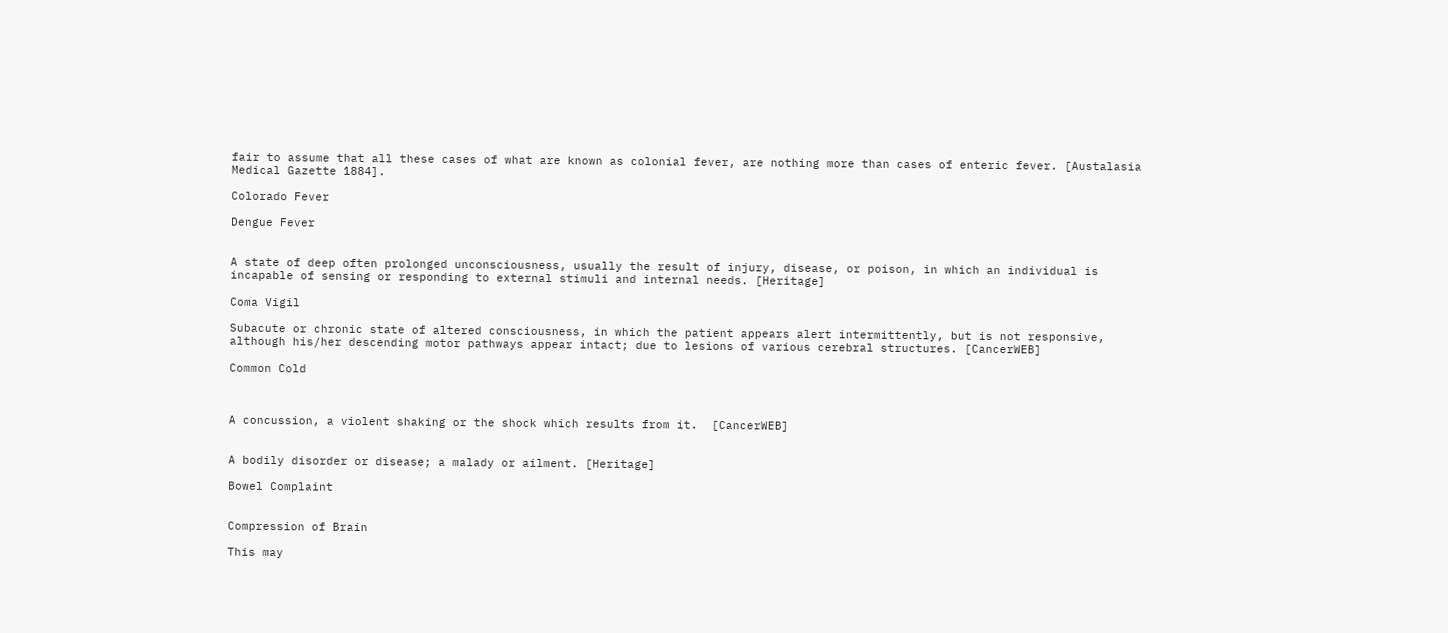fair to assume that all these cases of what are known as colonial fever, are nothing more than cases of enteric fever. [Austalasia Medical Gazette 1884].

Colorado Fever

Dengue Fever


A state of deep often prolonged unconsciousness, usually the result of injury, disease, or poison, in which an individual is incapable of sensing or responding to external stimuli and internal needs. [Heritage]

Coma Vigil

Subacute or chronic state of altered consciousness, in which the patient appears alert intermittently, but is not responsive, although his/her descending motor pathways appear intact; due to lesions of various cerebral structures. [CancerWEB]

Common Cold



A concussion, a violent shaking or the shock which results from it.  [CancerWEB]


A bodily disorder or disease; a malady or ailment. [Heritage]

Bowel Complaint


Compression of Brain

This may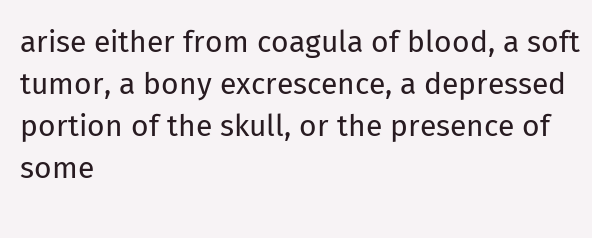arise either from coagula of blood, a soft tumor, a bony excrescence, a depressed portion of the skull, or the presence of some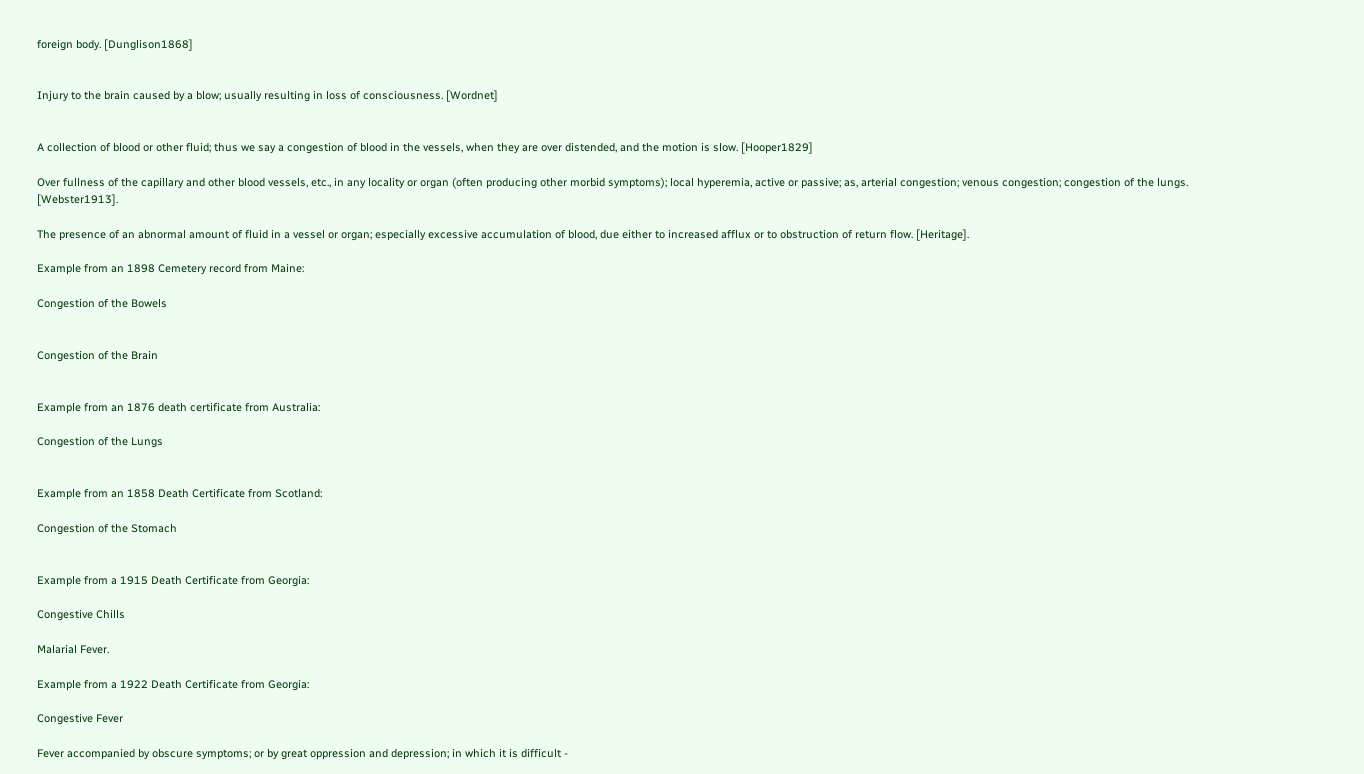foreign body. [Dunglison1868]


Injury to the brain caused by a blow; usually resulting in loss of consciousness. [Wordnet]


A collection of blood or other fluid; thus we say a congestion of blood in the vessels, when they are over distended, and the motion is slow. [Hooper1829]

Over fullness of the capillary and other blood vessels, etc., in any locality or organ (often producing other morbid symptoms); local hyperemia, active or passive; as, arterial congestion; venous congestion; congestion of the lungs. [Webster1913].

The presence of an abnormal amount of fluid in a vessel or organ; especially excessive accumulation of blood, due either to increased afflux or to obstruction of return flow. [Heritage].

Example from an 1898 Cemetery record from Maine:

Congestion of the Bowels


Congestion of the Brain


Example from an 1876 death certificate from Australia:

Congestion of the Lungs


Example from an 1858 Death Certificate from Scotland:

Congestion of the Stomach


Example from a 1915 Death Certificate from Georgia:

Congestive Chills

Malarial Fever.

Example from a 1922 Death Certificate from Georgia:

Congestive Fever

Fever accompanied by obscure symptoms; or by great oppression and depression; in which it is difficult -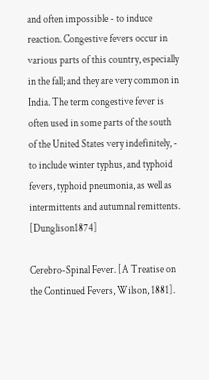and often impossible - to induce reaction. Congestive fevers occur in various parts of this country, especially in the fall; and they are very common in India. The term congestive fever is often used in some parts of the south of the United States very indefinitely, - to include winter typhus, and typhoid fevers, typhoid pneumonia, as well as intermittents and autumnal remittents. [Dunglison1874]

Cerebro-Spinal Fever. [A Treatise on the Continued Fevers, Wilson, 1881].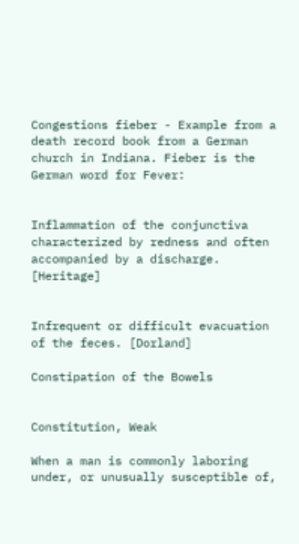Congestions fieber - Example from a death record book from a German church in Indiana. Fieber is the German word for Fever:


Inflammation of the conjunctiva characterized by redness and often accompanied by a discharge. [Heritage]


Infrequent or difficult evacuation of the feces. [Dorland]

Constipation of the Bowels


Constitution, Weak

When a man is commonly laboring under, or unusually susceptible of,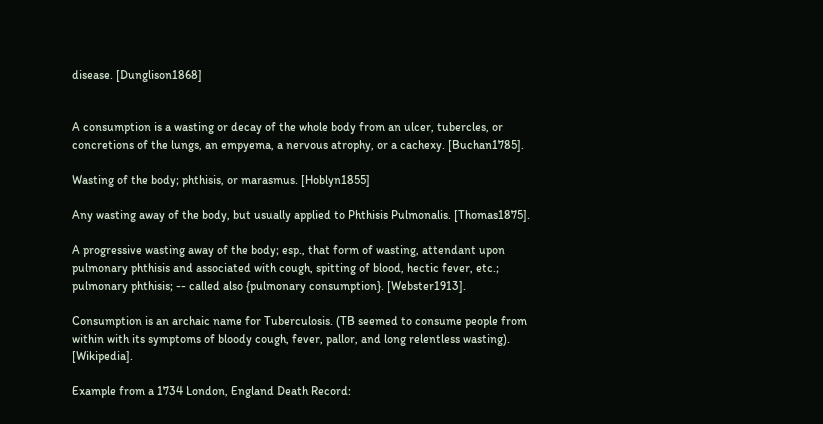disease. [Dunglison1868]


A consumption is a wasting or decay of the whole body from an ulcer, tubercles, or concretions of the lungs, an empyema, a nervous atrophy, or a cachexy. [Buchan1785].

Wasting of the body; phthisis, or marasmus. [Hoblyn1855]

Any wasting away of the body, but usually applied to Phthisis Pulmonalis. [Thomas1875].

A progressive wasting away of the body; esp., that form of wasting, attendant upon pulmonary phthisis and associated with cough, spitting of blood, hectic fever, etc.; pulmonary phthisis; -- called also {pulmonary consumption}. [Webster1913].

Consumption is an archaic name for Tuberculosis. (TB seemed to consume people from within with its symptoms of bloody cough, fever, pallor, and long relentless wasting). [Wikipedia].

Example from a 1734 London, England Death Record: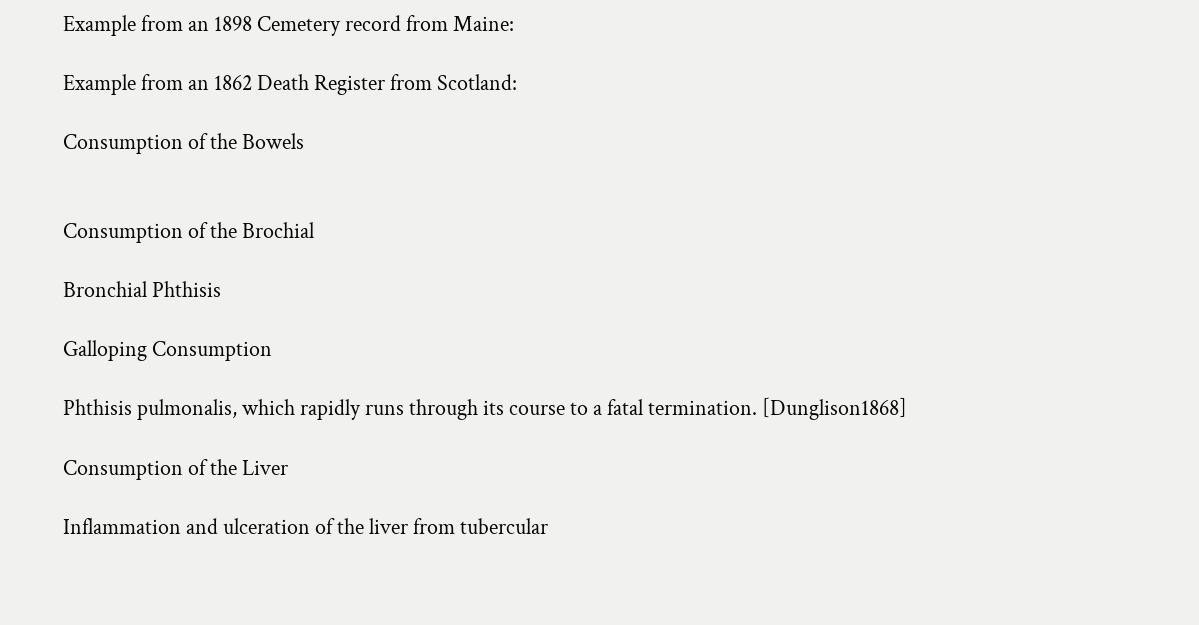Example from an 1898 Cemetery record from Maine:

Example from an 1862 Death Register from Scotland:

Consumption of the Bowels


Consumption of the Brochial

Bronchial Phthisis

Galloping Consumption

Phthisis pulmonalis, which rapidly runs through its course to a fatal termination. [Dunglison1868]

Consumption of the Liver

Inflammation and ulceration of the liver from tubercular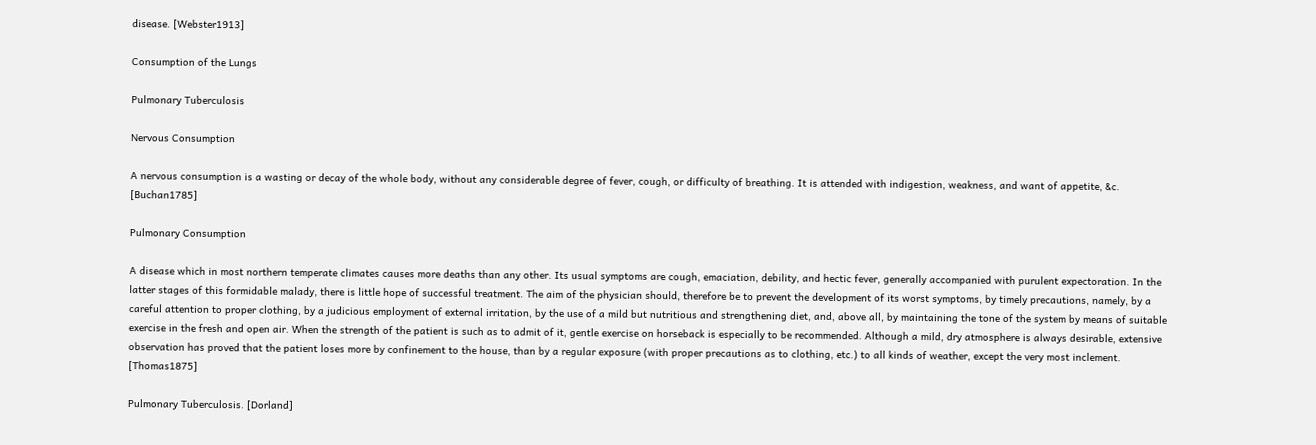disease. [Webster1913]

Consumption of the Lungs

Pulmonary Tuberculosis

Nervous Consumption

A nervous consumption is a wasting or decay of the whole body, without any considerable degree of fever, cough, or difficulty of breathing. It is attended with indigestion, weakness, and want of appetite, &c. [Buchan1785]

Pulmonary Consumption

A disease which in most northern temperate climates causes more deaths than any other. Its usual symptoms are cough, emaciation, debility, and hectic fever, generally accompanied with purulent expectoration. In the latter stages of this formidable malady, there is little hope of successful treatment. The aim of the physician should, therefore be to prevent the development of its worst symptoms, by timely precautions, namely, by a careful attention to proper clothing, by a judicious employment of external irritation, by the use of a mild but nutritious and strengthening diet, and, above all, by maintaining the tone of the system by means of suitable exercise in the fresh and open air. When the strength of the patient is such as to admit of it, gentle exercise on horseback is especially to be recommended. Although a mild, dry atmosphere is always desirable, extensive observation has proved that the patient loses more by confinement to the house, than by a regular exposure (with proper precautions as to clothing, etc.) to all kinds of weather, except the very most inclement. [Thomas1875]

Pulmonary Tuberculosis. [Dorland]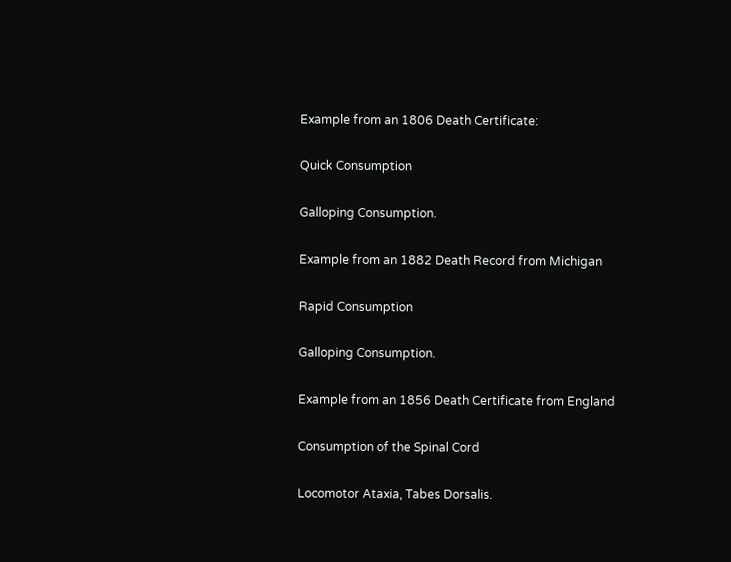Example from an 1806 Death Certificate:

Quick Consumption

Galloping Consumption.

Example from an 1882 Death Record from Michigan

Rapid Consumption

Galloping Consumption.

Example from an 1856 Death Certificate from England

Consumption of the Spinal Cord

Locomotor Ataxia, Tabes Dorsalis.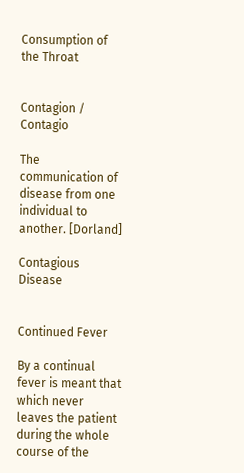Consumption of the Throat


Contagion / Contagio

The communication of disease from one individual to another. [Dorland]

Contagious Disease


Continued Fever

By a continual fever is meant that which never leaves the patient during the whole course of the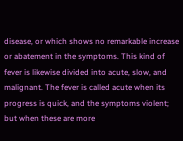disease, or which shows no remarkable increase or abatement in the symptoms. This kind of fever is likewise divided into acute, slow, and malignant. The fever is called acute when its progress is quick, and the symptoms violent; but when these are more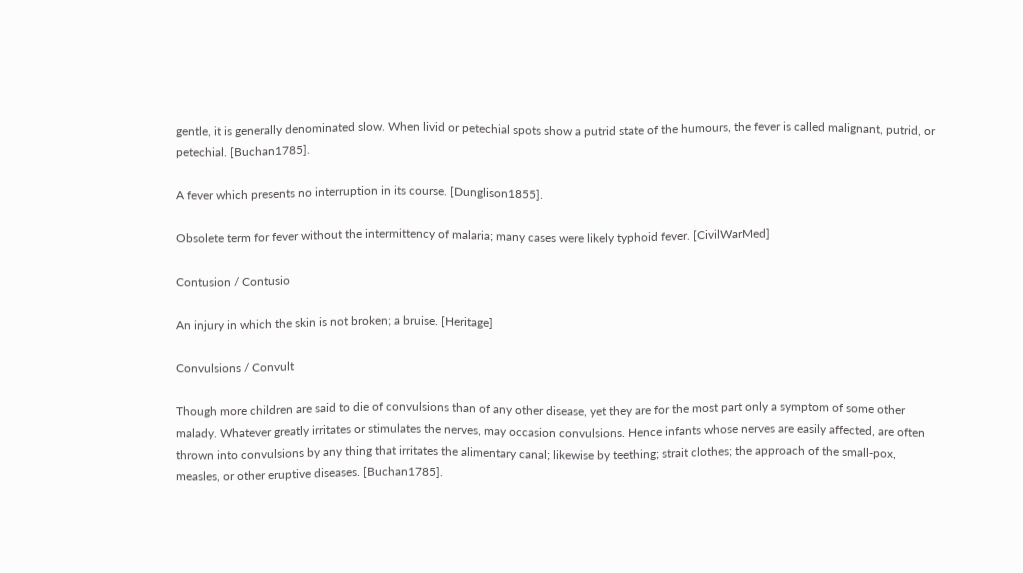gentle, it is generally denominated slow. When livid or petechial spots show a putrid state of the humours, the fever is called malignant, putrid, or petechial. [Buchan1785].

A fever which presents no interruption in its course. [Dunglison1855].

Obsolete term for fever without the intermittency of malaria; many cases were likely typhoid fever. [CivilWarMed]

Contusion / Contusio

An injury in which the skin is not broken; a bruise. [Heritage]

Convulsions / Convult

Though more children are said to die of convulsions than of any other disease, yet they are for the most part only a symptom of some other malady. Whatever greatly irritates or stimulates the nerves, may occasion convulsions. Hence infants whose nerves are easily affected, are often thrown into convulsions by any thing that irritates the alimentary canal; likewise by teething; strait clothes; the approach of the small-pox, measles, or other eruptive diseases. [Buchan1785].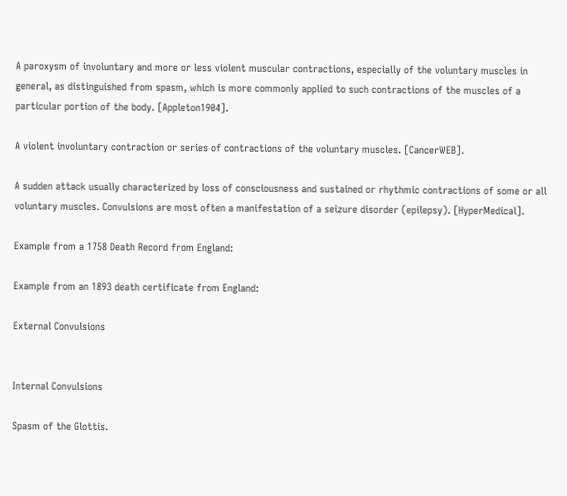A paroxysm of involuntary and more or less violent muscular contractions, especially of the voluntary muscles in general, as distinguished from spasm, which is more commonly applied to such contractions of the muscles of a particular portion of the body. [Appleton1904].

A violent involuntary contraction or series of contractions of the voluntary muscles. [CancerWEB].

A sudden attack usually characterized by loss of consciousness and sustained or rhythmic contractions of some or all voluntary muscles. Convulsions are most often a manifestation of a seizure disorder (epilepsy). [HyperMedical].

Example from a 1758 Death Record from England:

Example from an 1893 death certificate from England:

External Convulsions


Internal Convulsions

Spasm of the Glottis.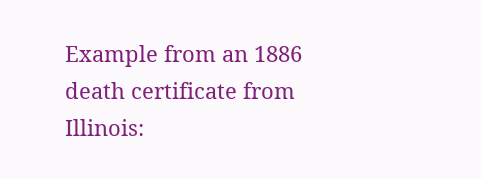Example from an 1886 death certificate from Illinois: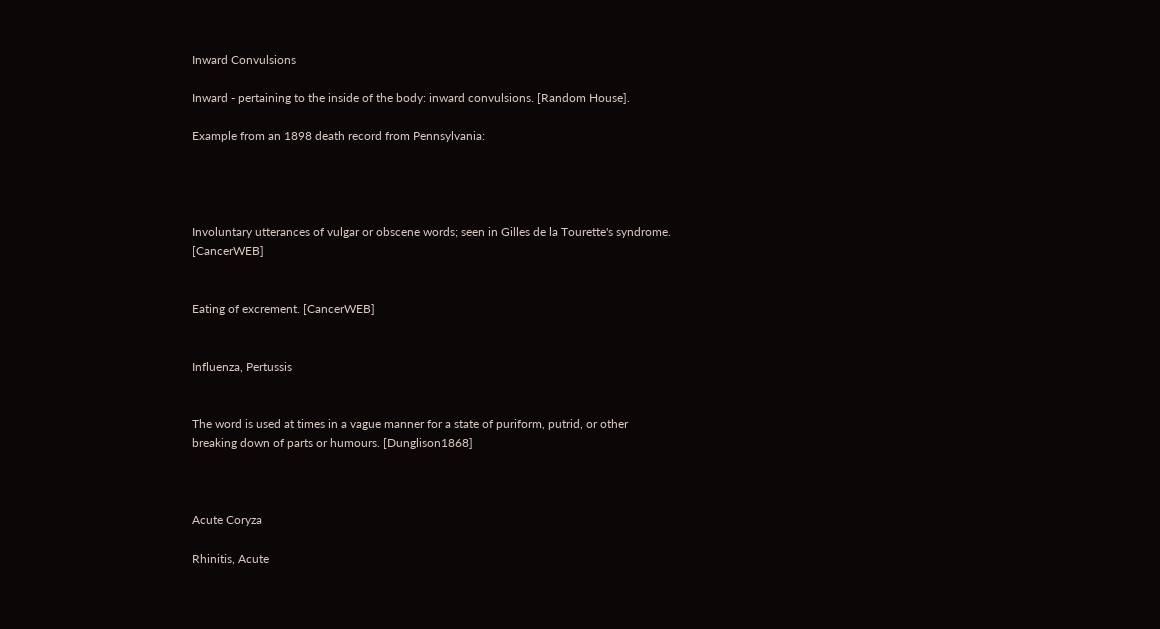Inward Convulsions

Inward - pertaining to the inside of the body: inward convulsions. [Random House].

Example from an 1898 death record from Pennsylvania:




Involuntary utterances of vulgar or obscene words; seen in Gilles de la Tourette's syndrome. [CancerWEB]


Eating of excrement. [CancerWEB]


Influenza, Pertussis


The word is used at times in a vague manner for a state of puriform, putrid, or other breaking down of parts or humours. [Dunglison1868]



Acute Coryza

Rhinitis, Acute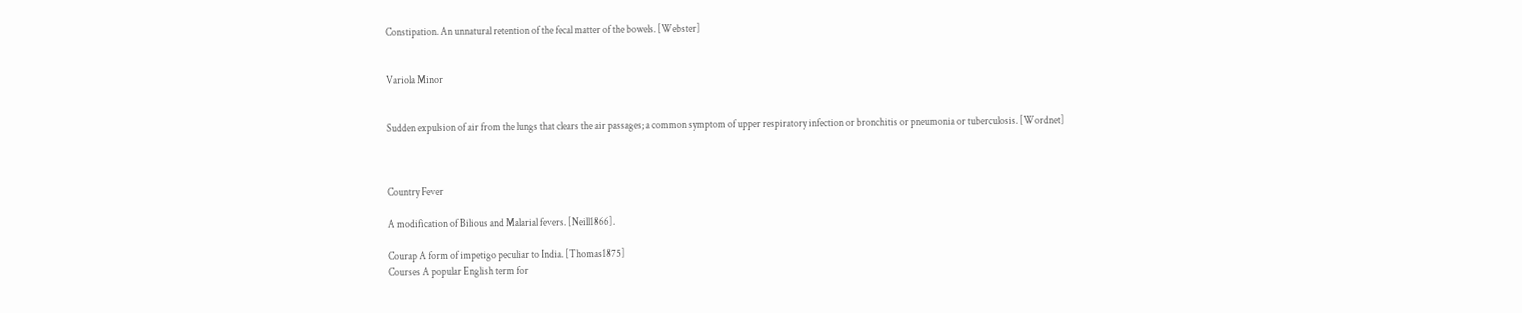Constipation. An unnatural retention of the fecal matter of the bowels. [Webster]


Variola Minor


Sudden expulsion of air from the lungs that clears the air passages; a common symptom of upper respiratory infection or bronchitis or pneumonia or tuberculosis. [Wordnet]



Country Fever

A modification of Bilious and Malarial fevers. [Neill1866].

Courap A form of impetigo peculiar to India. [Thomas1875]
Courses A popular English term for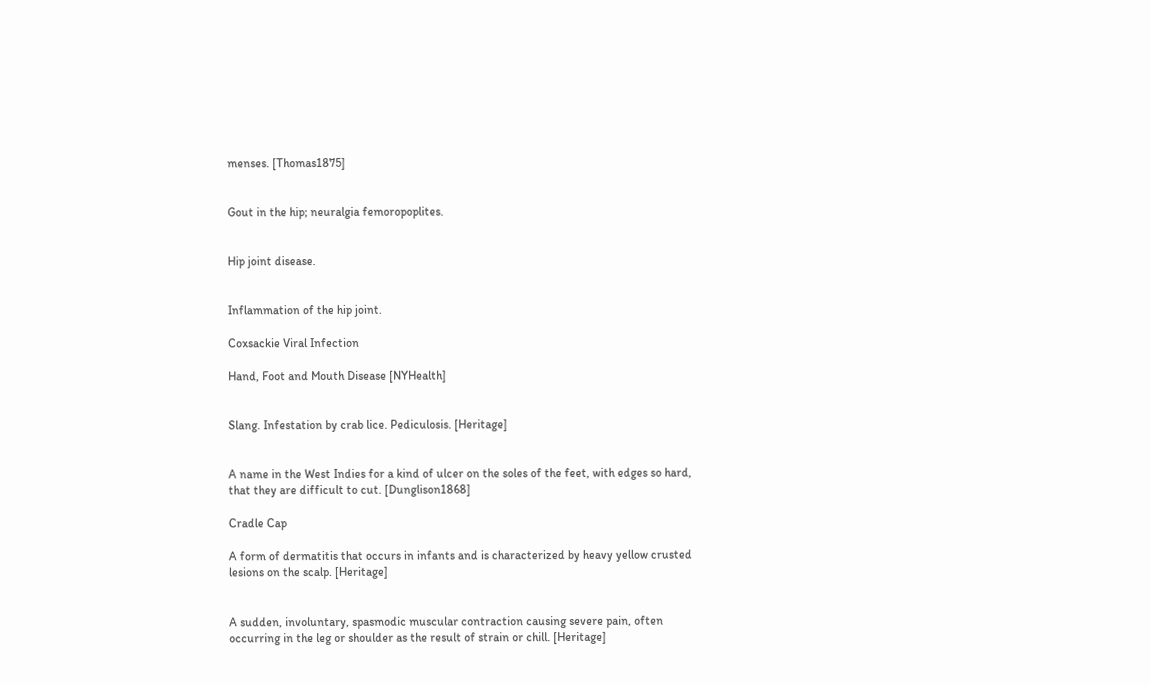menses. [Thomas1875]


Gout in the hip; neuralgia femoropoplites.


Hip joint disease.


Inflammation of the hip joint.

Coxsackie Viral Infection

Hand, Foot and Mouth Disease [NYHealth]


Slang. Infestation by crab lice. Pediculosis. [Heritage]


A name in the West Indies for a kind of ulcer on the soles of the feet, with edges so hard, that they are difficult to cut. [Dunglison1868]

Cradle Cap

A form of dermatitis that occurs in infants and is characterized by heavy yellow crusted lesions on the scalp. [Heritage]


A sudden, involuntary, spasmodic muscular contraction causing severe pain, often occurring in the leg or shoulder as the result of strain or chill. [Heritage]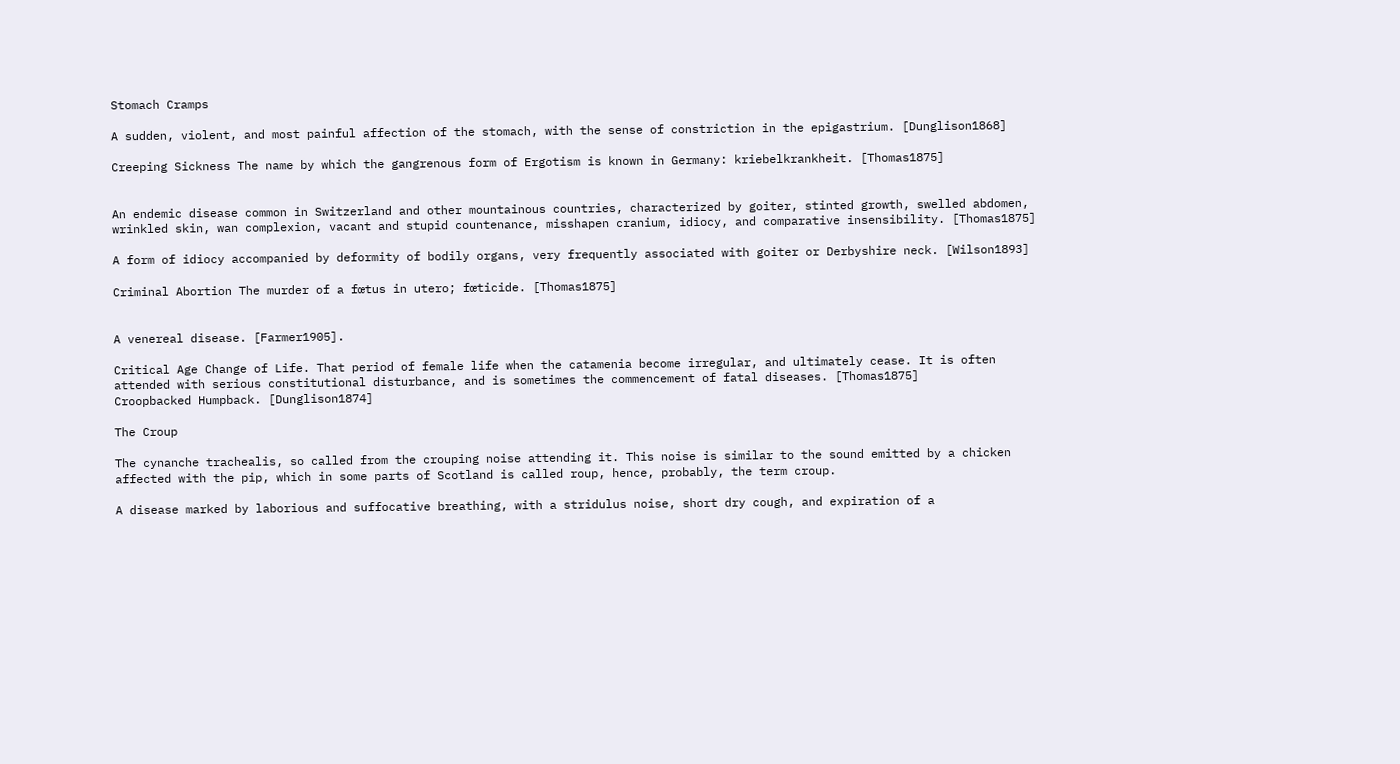Stomach Cramps

A sudden, violent, and most painful affection of the stomach, with the sense of constriction in the epigastrium. [Dunglison1868]

Creeping Sickness The name by which the gangrenous form of Ergotism is known in Germany: kriebelkrankheit. [Thomas1875]


An endemic disease common in Switzerland and other mountainous countries, characterized by goiter, stinted growth, swelled abdomen, wrinkled skin, wan complexion, vacant and stupid countenance, misshapen cranium, idiocy, and comparative insensibility. [Thomas1875]

A form of idiocy accompanied by deformity of bodily organs, very frequently associated with goiter or Derbyshire neck. [Wilson1893]

Criminal Abortion The murder of a fœtus in utero; fœticide. [Thomas1875]


A venereal disease. [Farmer1905].

Critical Age Change of Life. That period of female life when the catamenia become irregular, and ultimately cease. It is often attended with serious constitutional disturbance, and is sometimes the commencement of fatal diseases. [Thomas1875]
Croopbacked Humpback. [Dunglison1874]

The Croup

The cynanche trachealis, so called from the crouping noise attending it. This noise is similar to the sound emitted by a chicken affected with the pip, which in some parts of Scotland is called roup, hence, probably, the term croup.

A disease marked by laborious and suffocative breathing, with a stridulus noise, short dry cough, and expiration of a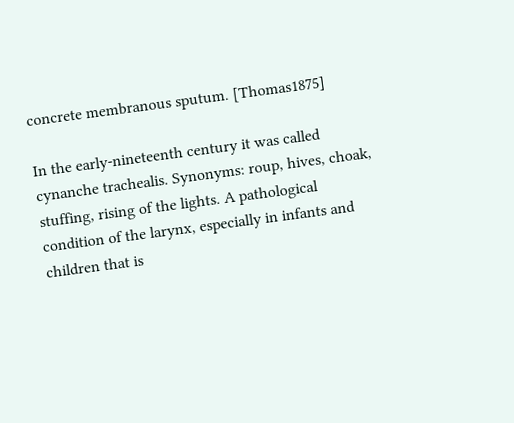concrete membranous sputum. [Thomas1875]

In the early-nineteenth century it was called cynanche trachealis. Synonyms: roup, hives, choak, stuffing, rising of the lights. A pathological condition of the larynx, especially in infants and children that is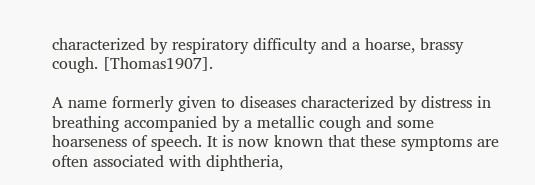characterized by respiratory difficulty and a hoarse, brassy cough. [Thomas1907].

A name formerly given to diseases characterized by distress in breathing accompanied by a metallic cough and some hoarseness of speech. It is now known that these symptoms are often associated with diphtheria,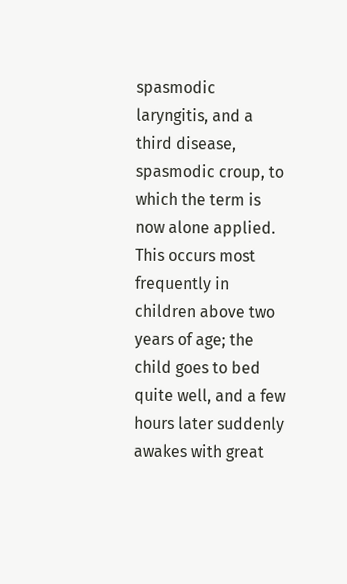spasmodic laryngitis, and a third disease, spasmodic croup, to which the term is now alone applied. This occurs most frequently in children above two years of age; the child goes to bed quite well, and a few hours later suddenly awakes with great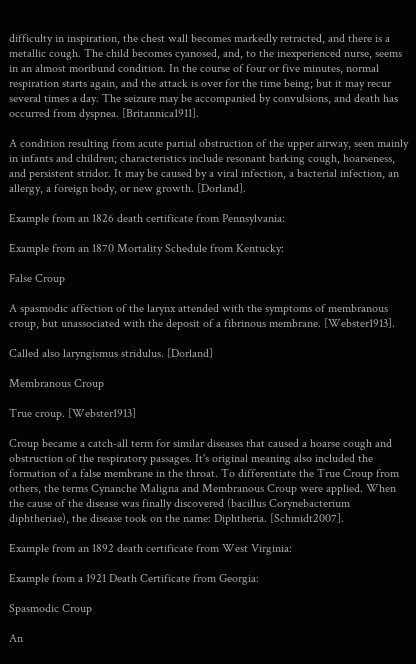difficulty in inspiration, the chest wall becomes markedly retracted, and there is a metallic cough. The child becomes cyanosed, and, to the inexperienced nurse, seems in an almost moribund condition. In the course of four or five minutes, normal respiration starts again, and the attack is over for the time being; but it may recur several times a day. The seizure may be accompanied by convulsions, and death has occurred from dyspnea. [Britannica1911].

A condition resulting from acute partial obstruction of the upper airway, seen mainly in infants and children; characteristics include resonant barking cough, hoarseness, and persistent stridor. It may be caused by a viral infection, a bacterial infection, an allergy, a foreign body, or new growth. [Dorland].

Example from an 1826 death certificate from Pennsylvania:

Example from an 1870 Mortality Schedule from Kentucky:

False Croup

A spasmodic affection of the larynx attended with the symptoms of membranous croup, but unassociated with the deposit of a fibrinous membrane. [Webster1913].

Called also laryngismus stridulus. [Dorland]

Membranous Croup

True croup. [Webster1913]

Croup became a catch-all term for similar diseases that caused a hoarse cough and obstruction of the respiratory passages. It's original meaning also included the formation of a false membrane in the throat. To differentiate the True Croup from others, the terms Cynanche Maligna and Membranous Croup were applied. When the cause of the disease was finally discovered (bacillus Corynebacterium diphtheriae), the disease took on the name: Diphtheria. [Schmidt2007].

Example from an 1892 death certificate from West Virginia:

Example from a 1921 Death Certificate from Georgia:

Spasmodic Croup

An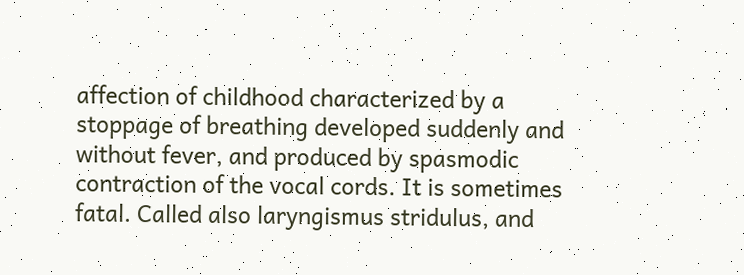affection of childhood characterized by a stoppage of breathing developed suddenly and without fever, and produced by spasmodic contraction of the vocal cords. It is sometimes fatal. Called also laryngismus stridulus, and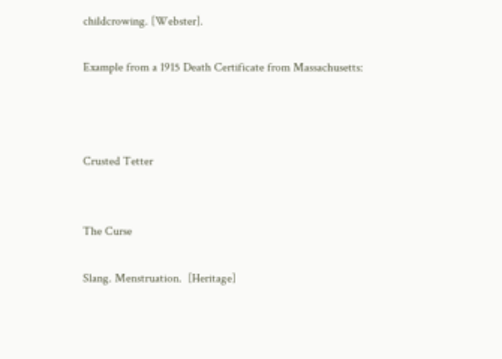childcrowing. [Webster].

Example from a 1915 Death Certificate from Massachusetts:



Crusted Tetter


The Curse

Slang. Menstruation.  [Heritage]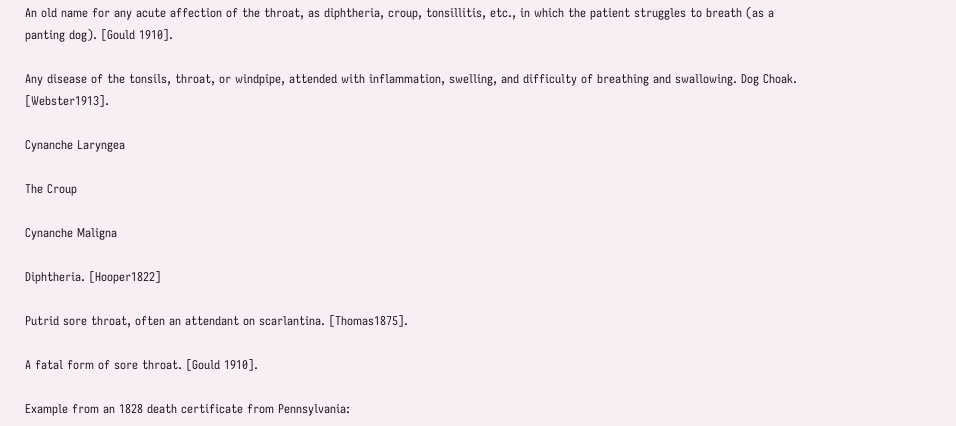An old name for any acute affection of the throat, as diphtheria, croup, tonsillitis, etc., in which the patient struggles to breath (as a panting dog). [Gould 1910].

Any disease of the tonsils, throat, or windpipe, attended with inflammation, swelling, and difficulty of breathing and swallowing. Dog Choak. [Webster1913].

Cynanche Laryngea

The Croup

Cynanche Maligna

Diphtheria. [Hooper1822]

Putrid sore throat, often an attendant on scarlantina. [Thomas1875].

A fatal form of sore throat. [Gould 1910].

Example from an 1828 death certificate from Pennsylvania: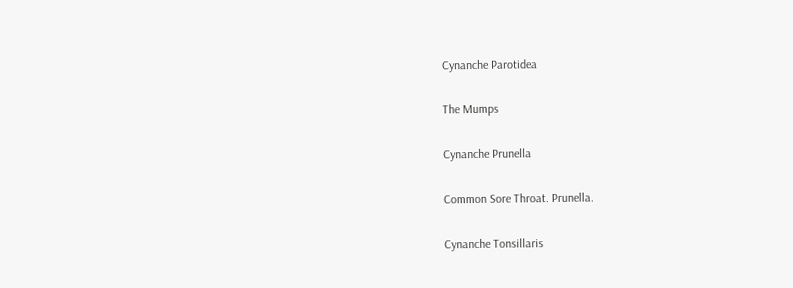Cynanche Parotidea

The Mumps

Cynanche Prunella

Common Sore Throat. Prunella.

Cynanche Tonsillaris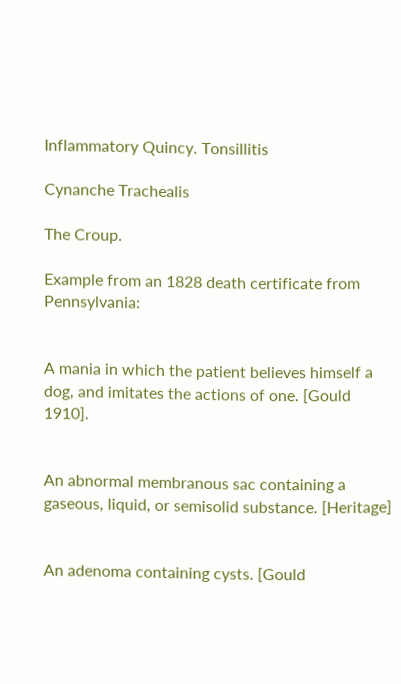Inflammatory Quincy. Tonsillitis

Cynanche Trachealis

The Croup.

Example from an 1828 death certificate from Pennsylvania:


A mania in which the patient believes himself a dog, and imitates the actions of one. [Gould 1910].


An abnormal membranous sac containing a gaseous, liquid, or semisolid substance. [Heritage]


An adenoma containing cysts. [Gould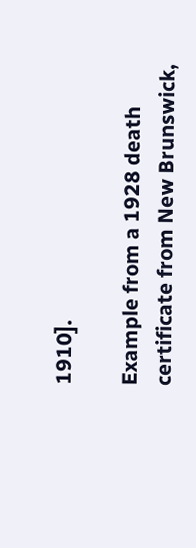1910].

Example from a 1928 death certificate from New Brunswick,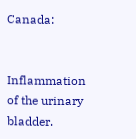Canada:


Inflammation of the urinary bladder.